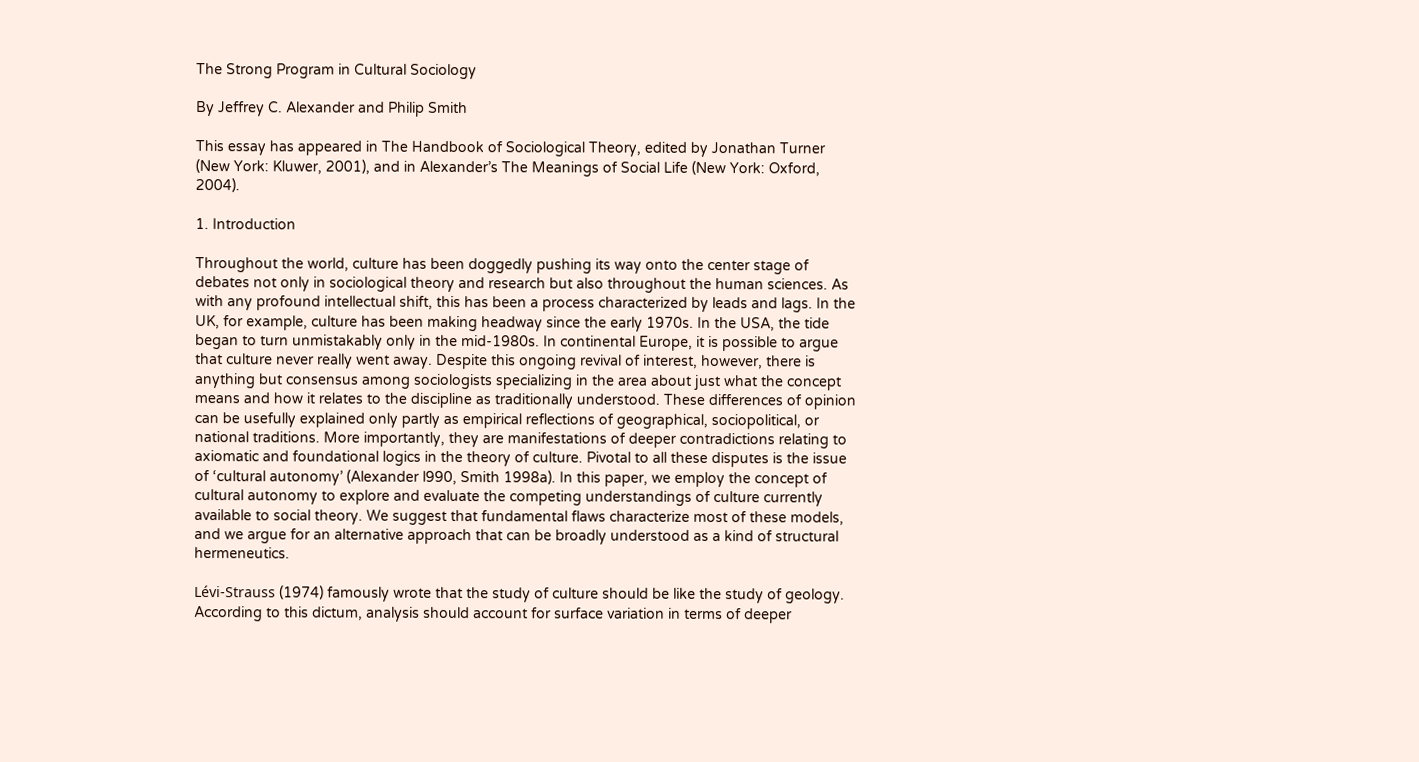The Strong Program in Cultural Sociology

By Jeffrey C. Alexander and Philip Smith

This essay has appeared in The Handbook of Sociological Theory, edited by Jonathan Turner (New York: Kluwer, 2001), and in Alexander’s The Meanings of Social Life (New York: Oxford, 2004).

1. Introduction

Throughout the world, culture has been doggedly pushing its way onto the center stage of debates not only in sociological theory and research but also throughout the human sciences. As with any profound intellectual shift, this has been a process characterized by leads and lags. In the UK, for example, culture has been making headway since the early 1970s. In the USA, the tide began to turn unmistakably only in the mid-1980s. In continental Europe, it is possible to argue that culture never really went away. Despite this ongoing revival of interest, however, there is anything but consensus among sociologists specializing in the area about just what the concept means and how it relates to the discipline as traditionally understood. These differences of opinion can be usefully explained only partly as empirical reflections of geographical, sociopolitical, or national traditions. More importantly, they are manifestations of deeper contradictions relating to axiomatic and foundational logics in the theory of culture. Pivotal to all these disputes is the issue of ‘cultural autonomy’ (Alexander l990, Smith 1998a). In this paper, we employ the concept of cultural autonomy to explore and evaluate the competing understandings of culture currently available to social theory. We suggest that fundamental flaws characterize most of these models, and we argue for an alternative approach that can be broadly understood as a kind of structural hermeneutics.

Lévi-Strauss (1974) famously wrote that the study of culture should be like the study of geology. According to this dictum, analysis should account for surface variation in terms of deeper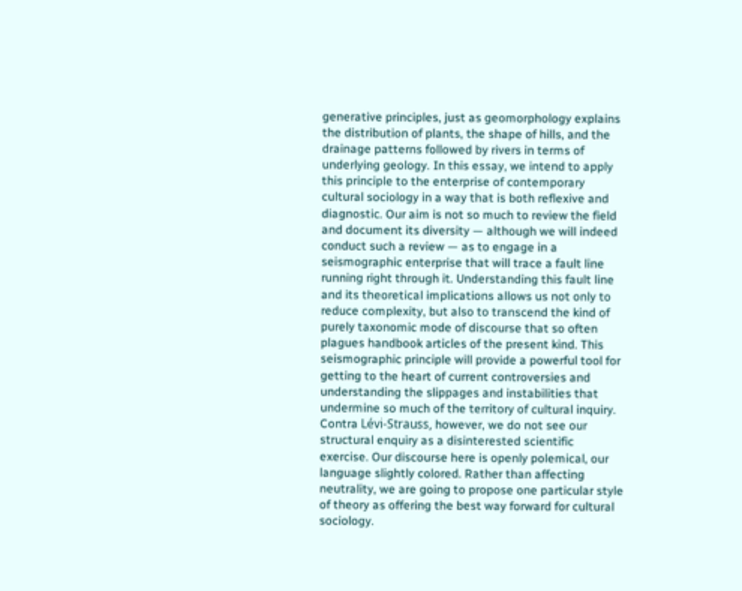generative principles, just as geomorphology explains the distribution of plants, the shape of hills, and the drainage patterns followed by rivers in terms of underlying geology. In this essay, we intend to apply this principle to the enterprise of contemporary cultural sociology in a way that is both reflexive and diagnostic. Our aim is not so much to review the field and document its diversity — although we will indeed conduct such a review — as to engage in a seismographic enterprise that will trace a fault line running right through it. Understanding this fault line and its theoretical implications allows us not only to reduce complexity, but also to transcend the kind of purely taxonomic mode of discourse that so often plagues handbook articles of the present kind. This seismographic principle will provide a powerful tool for getting to the heart of current controversies and understanding the slippages and instabilities that undermine so much of the territory of cultural inquiry. Contra Lévi-Strauss, however, we do not see our structural enquiry as a disinterested scientific exercise. Our discourse here is openly polemical, our language slightly colored. Rather than affecting neutrality, we are going to propose one particular style of theory as offering the best way forward for cultural sociology.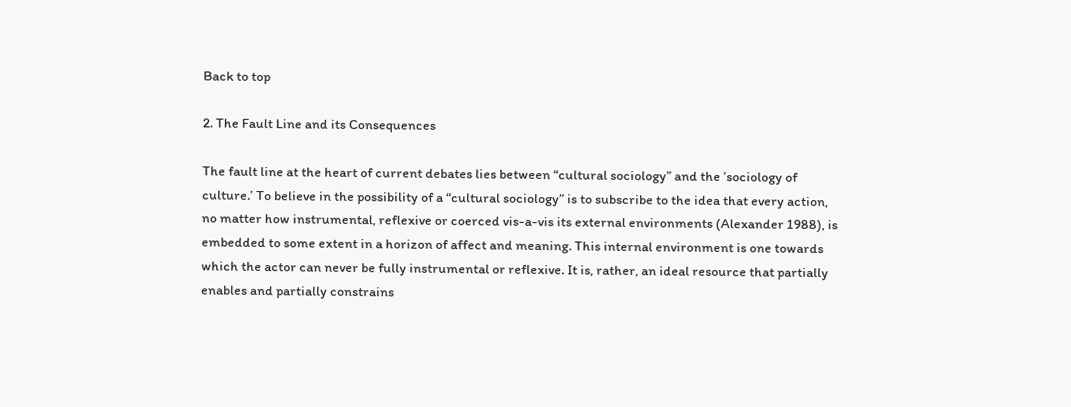Back to top

2. The Fault Line and its Consequences

The fault line at the heart of current debates lies between “cultural sociology” and the ’sociology of culture.’ To believe in the possibility of a “cultural sociology” is to subscribe to the idea that every action, no matter how instrumental, reflexive or coerced vis-a-vis its external environments (Alexander 1988), is embedded to some extent in a horizon of affect and meaning. This internal environment is one towards which the actor can never be fully instrumental or reflexive. It is, rather, an ideal resource that partially enables and partially constrains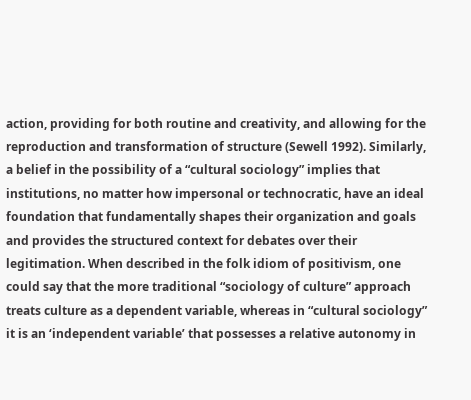action, providing for both routine and creativity, and allowing for the reproduction and transformation of structure (Sewell 1992). Similarly, a belief in the possibility of a “cultural sociology” implies that institutions, no matter how impersonal or technocratic, have an ideal foundation that fundamentally shapes their organization and goals and provides the structured context for debates over their legitimation. When described in the folk idiom of positivism, one could say that the more traditional “sociology of culture” approach treats culture as a dependent variable, whereas in “cultural sociology” it is an ‘independent variable’ that possesses a relative autonomy in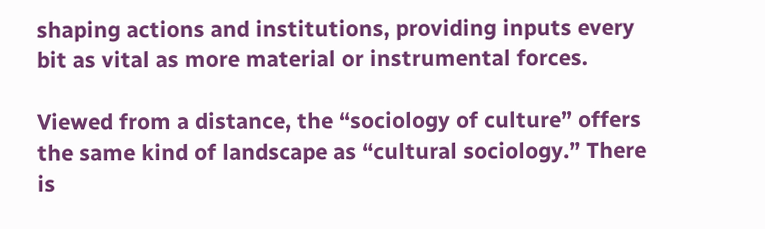shaping actions and institutions, providing inputs every bit as vital as more material or instrumental forces.

Viewed from a distance, the “sociology of culture” offers the same kind of landscape as “cultural sociology.” There is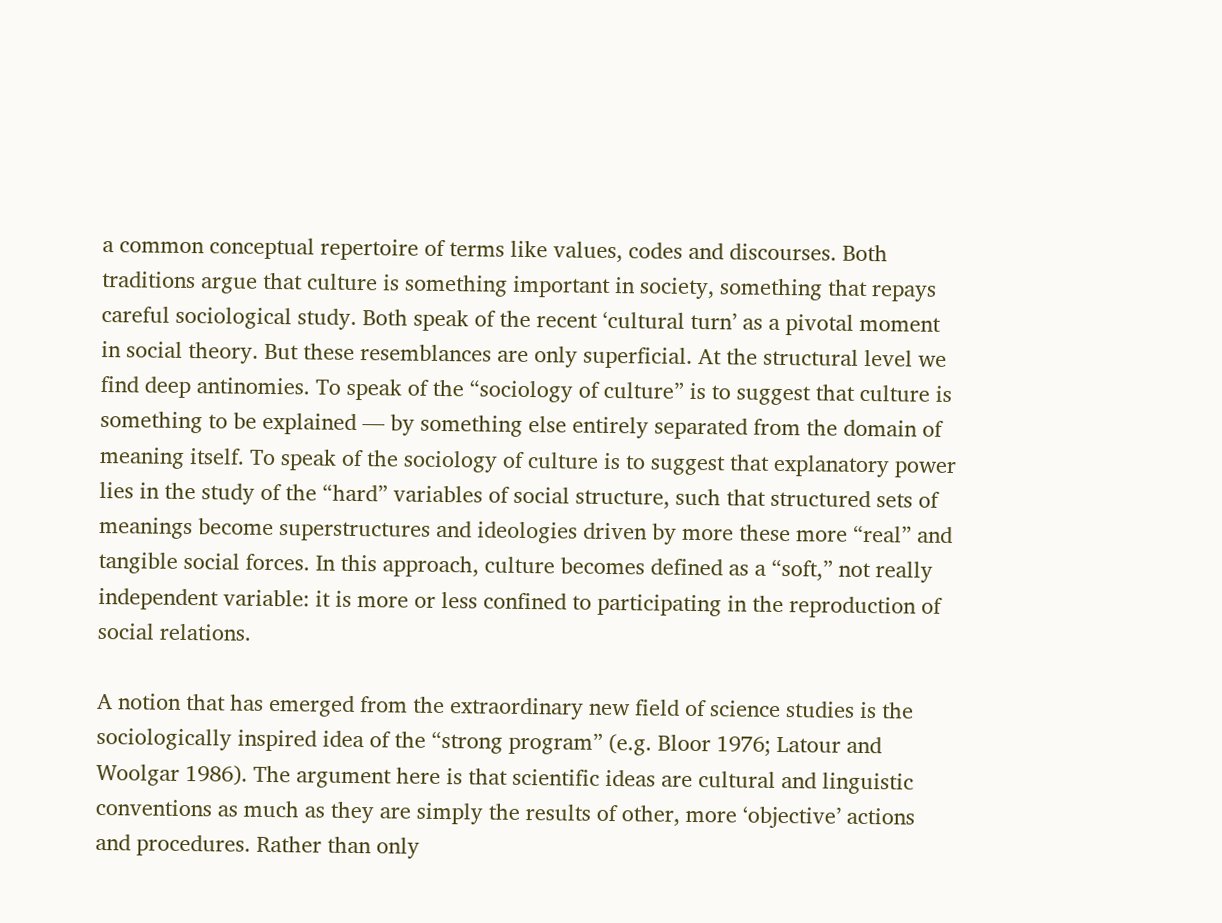a common conceptual repertoire of terms like values, codes and discourses. Both traditions argue that culture is something important in society, something that repays careful sociological study. Both speak of the recent ‘cultural turn’ as a pivotal moment in social theory. But these resemblances are only superficial. At the structural level we find deep antinomies. To speak of the “sociology of culture” is to suggest that culture is something to be explained — by something else entirely separated from the domain of meaning itself. To speak of the sociology of culture is to suggest that explanatory power lies in the study of the “hard” variables of social structure, such that structured sets of meanings become superstructures and ideologies driven by more these more “real” and tangible social forces. In this approach, culture becomes defined as a “soft,” not really independent variable: it is more or less confined to participating in the reproduction of social relations.

A notion that has emerged from the extraordinary new field of science studies is the sociologically inspired idea of the “strong program” (e.g. Bloor 1976; Latour and Woolgar 1986). The argument here is that scientific ideas are cultural and linguistic conventions as much as they are simply the results of other, more ‘objective’ actions and procedures. Rather than only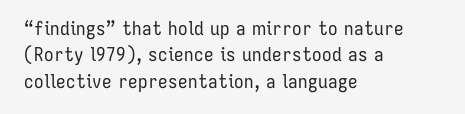“findings” that hold up a mirror to nature (Rorty l979), science is understood as a collective representation, a language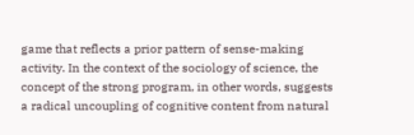game that reflects a prior pattern of sense-making activity. In the context of the sociology of science, the concept of the strong program, in other words, suggests a radical uncoupling of cognitive content from natural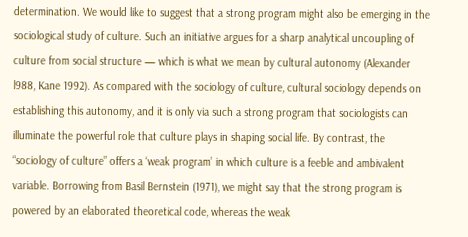determination. We would like to suggest that a strong program might also be emerging in the sociological study of culture. Such an initiative argues for a sharp analytical uncoupling of culture from social structure — which is what we mean by cultural autonomy (Alexander l988, Kane 1992). As compared with the sociology of culture, cultural sociology depends on establishing this autonomy, and it is only via such a strong program that sociologists can illuminate the powerful role that culture plays in shaping social life. By contrast, the “sociology of culture” offers a ‘weak program’ in which culture is a feeble and ambivalent variable. Borrowing from Basil Bernstein (1971), we might say that the strong program is powered by an elaborated theoretical code, whereas the weak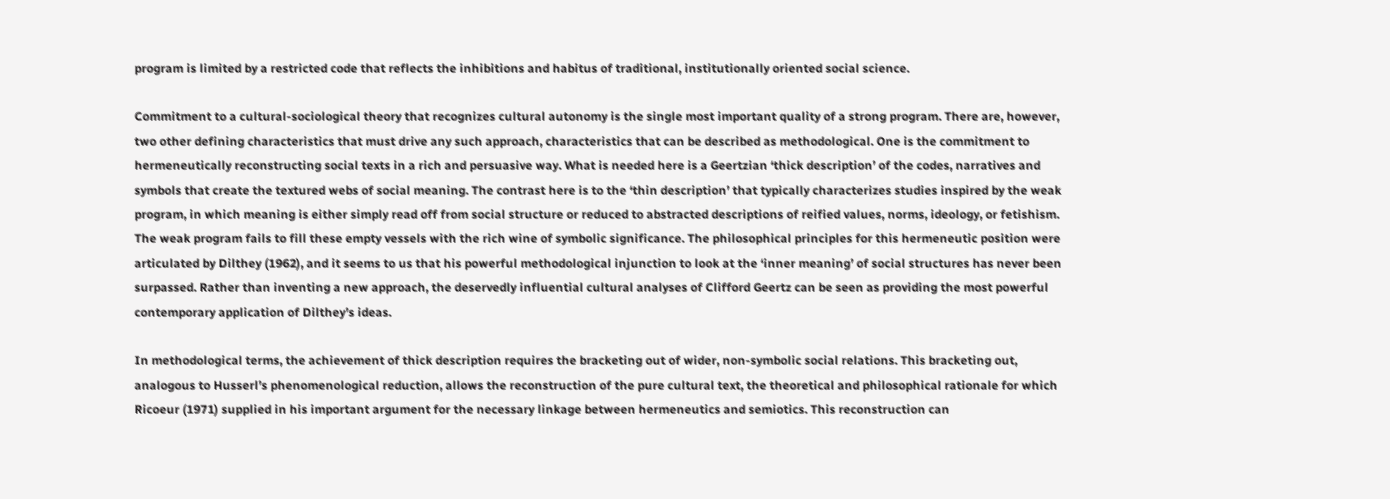program is limited by a restricted code that reflects the inhibitions and habitus of traditional, institutionally oriented social science.

Commitment to a cultural-sociological theory that recognizes cultural autonomy is the single most important quality of a strong program. There are, however, two other defining characteristics that must drive any such approach, characteristics that can be described as methodological. One is the commitment to hermeneutically reconstructing social texts in a rich and persuasive way. What is needed here is a Geertzian ‘thick description’ of the codes, narratives and symbols that create the textured webs of social meaning. The contrast here is to the ‘thin description’ that typically characterizes studies inspired by the weak program, in which meaning is either simply read off from social structure or reduced to abstracted descriptions of reified values, norms, ideology, or fetishism. The weak program fails to fill these empty vessels with the rich wine of symbolic significance. The philosophical principles for this hermeneutic position were articulated by Dilthey (1962), and it seems to us that his powerful methodological injunction to look at the ‘inner meaning’ of social structures has never been surpassed. Rather than inventing a new approach, the deservedly influential cultural analyses of Clifford Geertz can be seen as providing the most powerful contemporary application of Dilthey’s ideas.

In methodological terms, the achievement of thick description requires the bracketing out of wider, non-symbolic social relations. This bracketing out, analogous to Husserl’s phenomenological reduction, allows the reconstruction of the pure cultural text, the theoretical and philosophical rationale for which Ricoeur (1971) supplied in his important argument for the necessary linkage between hermeneutics and semiotics. This reconstruction can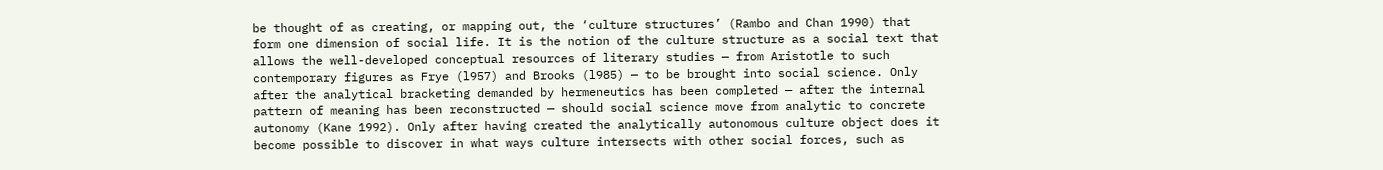be thought of as creating, or mapping out, the ‘culture structures’ (Rambo and Chan 1990) that form one dimension of social life. It is the notion of the culture structure as a social text that allows the well-developed conceptual resources of literary studies — from Aristotle to such contemporary figures as Frye (l957) and Brooks (l985) — to be brought into social science. Only after the analytical bracketing demanded by hermeneutics has been completed — after the internal pattern of meaning has been reconstructed — should social science move from analytic to concrete autonomy (Kane 1992). Only after having created the analytically autonomous culture object does it become possible to discover in what ways culture intersects with other social forces, such as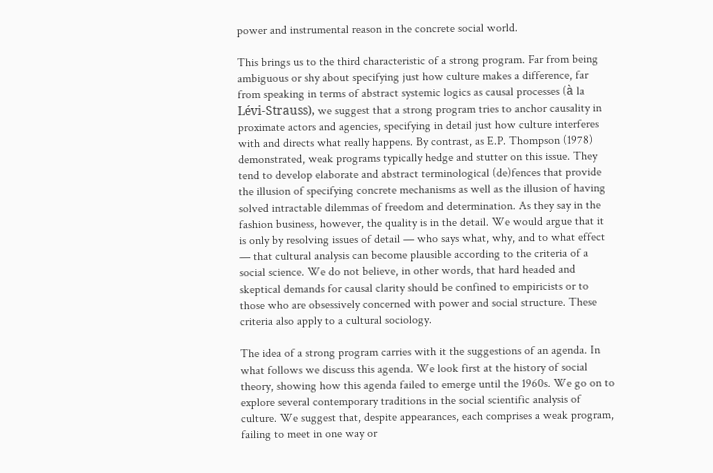power and instrumental reason in the concrete social world.

This brings us to the third characteristic of a strong program. Far from being ambiguous or shy about specifying just how culture makes a difference, far from speaking in terms of abstract systemic logics as causal processes (à la Lévi-Strauss), we suggest that a strong program tries to anchor causality in proximate actors and agencies, specifying in detail just how culture interferes with and directs what really happens. By contrast, as E.P. Thompson (1978) demonstrated, weak programs typically hedge and stutter on this issue. They tend to develop elaborate and abstract terminological (de)fences that provide the illusion of specifying concrete mechanisms as well as the illusion of having solved intractable dilemmas of freedom and determination. As they say in the fashion business, however, the quality is in the detail. We would argue that it is only by resolving issues of detail — who says what, why, and to what effect — that cultural analysis can become plausible according to the criteria of a social science. We do not believe, in other words, that hard headed and skeptical demands for causal clarity should be confined to empiricists or to those who are obsessively concerned with power and social structure. These criteria also apply to a cultural sociology.

The idea of a strong program carries with it the suggestions of an agenda. In what follows we discuss this agenda. We look first at the history of social theory, showing how this agenda failed to emerge until the 1960s. We go on to explore several contemporary traditions in the social scientific analysis of culture. We suggest that, despite appearances, each comprises a weak program, failing to meet in one way or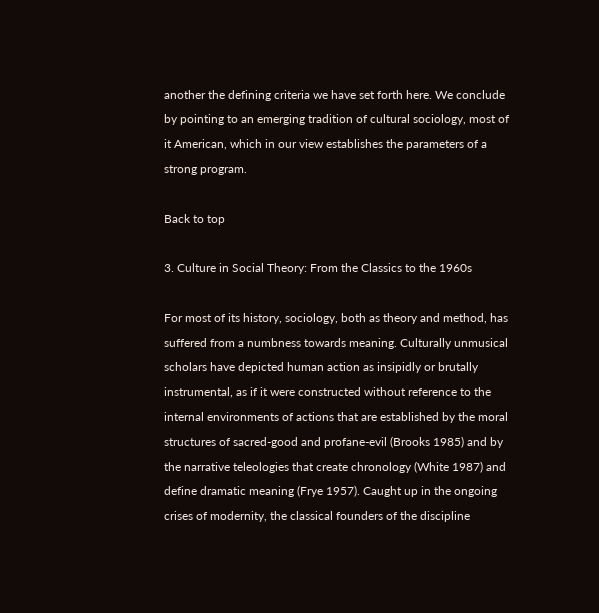another the defining criteria we have set forth here. We conclude by pointing to an emerging tradition of cultural sociology, most of it American, which in our view establishes the parameters of a strong program.

Back to top

3. Culture in Social Theory: From the Classics to the 1960s

For most of its history, sociology, both as theory and method, has suffered from a numbness towards meaning. Culturally unmusical scholars have depicted human action as insipidly or brutally instrumental, as if it were constructed without reference to the internal environments of actions that are established by the moral structures of sacred-good and profane-evil (Brooks 1985) and by the narrative teleologies that create chronology (White 1987) and define dramatic meaning (Frye 1957). Caught up in the ongoing crises of modernity, the classical founders of the discipline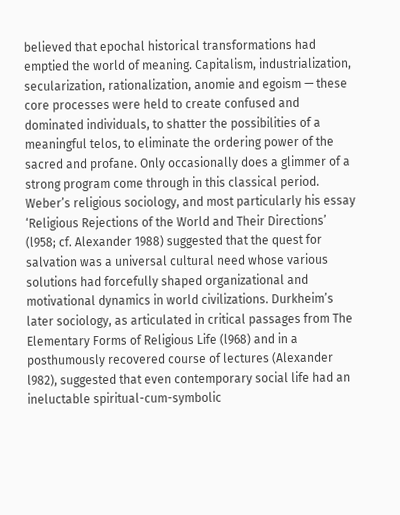believed that epochal historical transformations had emptied the world of meaning. Capitalism, industrialization, secularization, rationalization, anomie and egoism — these core processes were held to create confused and dominated individuals, to shatter the possibilities of a meaningful telos, to eliminate the ordering power of the sacred and profane. Only occasionally does a glimmer of a strong program come through in this classical period. Weber’s religious sociology, and most particularly his essay ‘Religious Rejections of the World and Their Directions’ (l958; cf. Alexander 1988) suggested that the quest for salvation was a universal cultural need whose various solutions had forcefully shaped organizational and motivational dynamics in world civilizations. Durkheim’s later sociology, as articulated in critical passages from The Elementary Forms of Religious Life (l968) and in a posthumously recovered course of lectures (Alexander l982), suggested that even contemporary social life had an ineluctable spiritual-cum-symbolic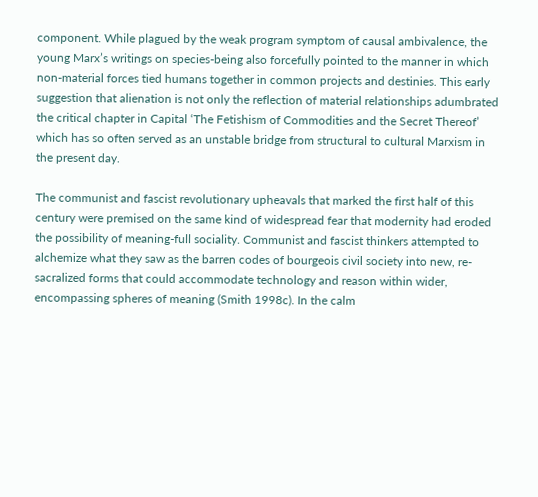component. While plagued by the weak program symptom of causal ambivalence, the young Marx’s writings on species-being also forcefully pointed to the manner in which non-material forces tied humans together in common projects and destinies. This early suggestion that alienation is not only the reflection of material relationships adumbrated the critical chapter in Capital ‘The Fetishism of Commodities and the Secret Thereof’ which has so often served as an unstable bridge from structural to cultural Marxism in the present day.

The communist and fascist revolutionary upheavals that marked the first half of this century were premised on the same kind of widespread fear that modernity had eroded the possibility of meaning-full sociality. Communist and fascist thinkers attempted to alchemize what they saw as the barren codes of bourgeois civil society into new, re-sacralized forms that could accommodate technology and reason within wider, encompassing spheres of meaning (Smith 1998c). In the calm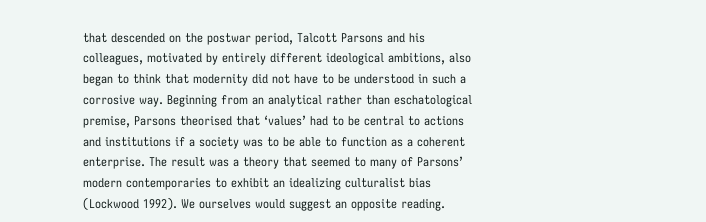that descended on the postwar period, Talcott Parsons and his colleagues, motivated by entirely different ideological ambitions, also began to think that modernity did not have to be understood in such a corrosive way. Beginning from an analytical rather than eschatological premise, Parsons theorised that ‘values’ had to be central to actions and institutions if a society was to be able to function as a coherent enterprise. The result was a theory that seemed to many of Parsons’ modern contemporaries to exhibit an idealizing culturalist bias (Lockwood 1992). We ourselves would suggest an opposite reading.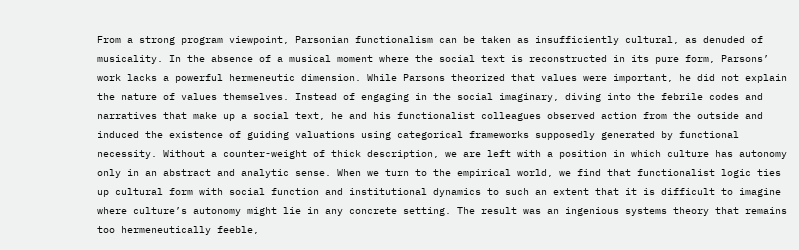From a strong program viewpoint, Parsonian functionalism can be taken as insufficiently cultural, as denuded of musicality. In the absence of a musical moment where the social text is reconstructed in its pure form, Parsons’ work lacks a powerful hermeneutic dimension. While Parsons theorized that values were important, he did not explain the nature of values themselves. Instead of engaging in the social imaginary, diving into the febrile codes and narratives that make up a social text, he and his functionalist colleagues observed action from the outside and induced the existence of guiding valuations using categorical frameworks supposedly generated by functional necessity. Without a counter-weight of thick description, we are left with a position in which culture has autonomy only in an abstract and analytic sense. When we turn to the empirical world, we find that functionalist logic ties up cultural form with social function and institutional dynamics to such an extent that it is difficult to imagine where culture’s autonomy might lie in any concrete setting. The result was an ingenious systems theory that remains too hermeneutically feeble,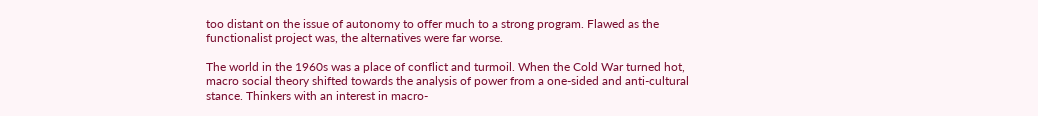too distant on the issue of autonomy to offer much to a strong program. Flawed as the functionalist project was, the alternatives were far worse.

The world in the 1960s was a place of conflict and turmoil. When the Cold War turned hot, macro social theory shifted towards the analysis of power from a one-sided and anti-cultural stance. Thinkers with an interest in macro-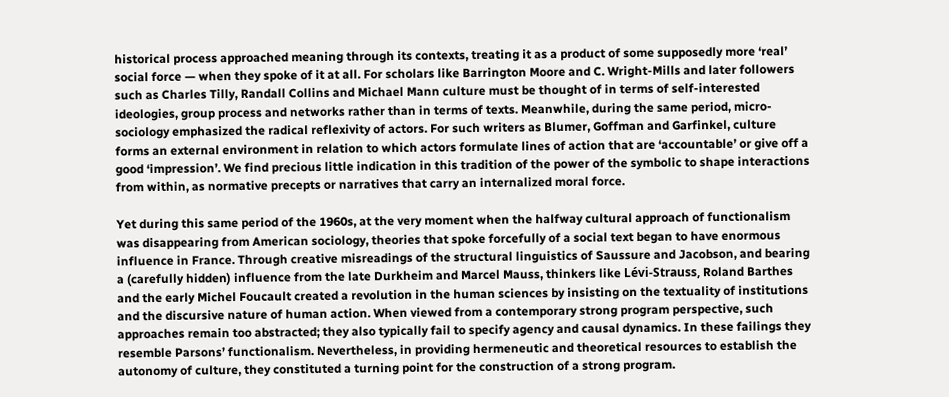historical process approached meaning through its contexts, treating it as a product of some supposedly more ‘real’ social force — when they spoke of it at all. For scholars like Barrington Moore and C. Wright-Mills and later followers such as Charles Tilly, Randall Collins and Michael Mann culture must be thought of in terms of self-interested ideologies, group process and networks rather than in terms of texts. Meanwhile, during the same period, micro-sociology emphasized the radical reflexivity of actors. For such writers as Blumer, Goffman and Garfinkel, culture forms an external environment in relation to which actors formulate lines of action that are ‘accountable’ or give off a good ‘impression’. We find precious little indication in this tradition of the power of the symbolic to shape interactions from within, as normative precepts or narratives that carry an internalized moral force.

Yet during this same period of the 1960s, at the very moment when the halfway cultural approach of functionalism was disappearing from American sociology, theories that spoke forcefully of a social text began to have enormous influence in France. Through creative misreadings of the structural linguistics of Saussure and Jacobson, and bearing a (carefully hidden) influence from the late Durkheim and Marcel Mauss, thinkers like Lévi-Strauss, Roland Barthes and the early Michel Foucault created a revolution in the human sciences by insisting on the textuality of institutions and the discursive nature of human action. When viewed from a contemporary strong program perspective, such approaches remain too abstracted; they also typically fail to specify agency and causal dynamics. In these failings they resemble Parsons’ functionalism. Nevertheless, in providing hermeneutic and theoretical resources to establish the autonomy of culture, they constituted a turning point for the construction of a strong program.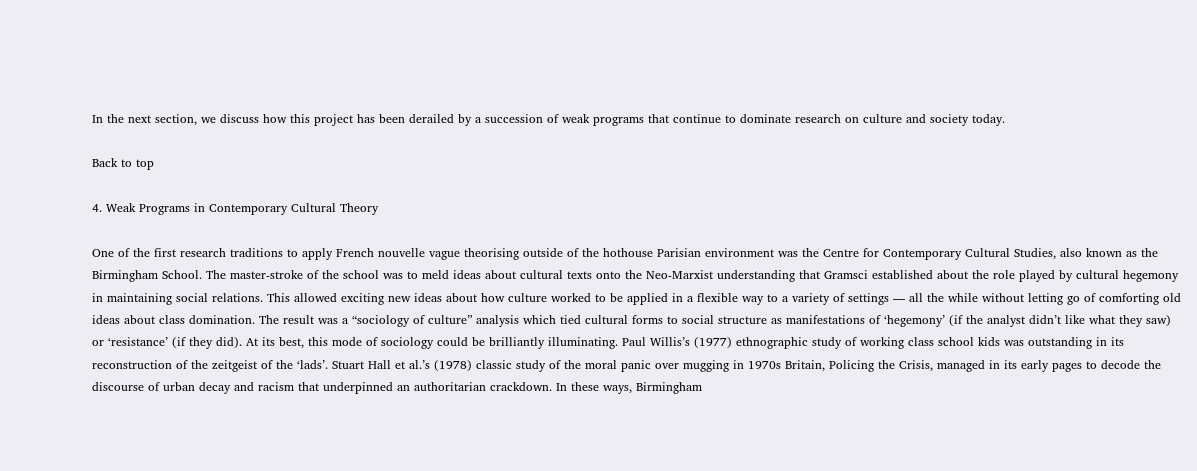In the next section, we discuss how this project has been derailed by a succession of weak programs that continue to dominate research on culture and society today.

Back to top

4. Weak Programs in Contemporary Cultural Theory

One of the first research traditions to apply French nouvelle vague theorising outside of the hothouse Parisian environment was the Centre for Contemporary Cultural Studies, also known as the Birmingham School. The master-stroke of the school was to meld ideas about cultural texts onto the Neo-Marxist understanding that Gramsci established about the role played by cultural hegemony in maintaining social relations. This allowed exciting new ideas about how culture worked to be applied in a flexible way to a variety of settings — all the while without letting go of comforting old ideas about class domination. The result was a “sociology of culture” analysis which tied cultural forms to social structure as manifestations of ‘hegemony’ (if the analyst didn’t like what they saw) or ‘resistance’ (if they did). At its best, this mode of sociology could be brilliantly illuminating. Paul Willis’s (1977) ethnographic study of working class school kids was outstanding in its reconstruction of the zeitgeist of the ‘lads’. Stuart Hall et al.’s (1978) classic study of the moral panic over mugging in 1970s Britain, Policing the Crisis, managed in its early pages to decode the discourse of urban decay and racism that underpinned an authoritarian crackdown. In these ways, Birmingham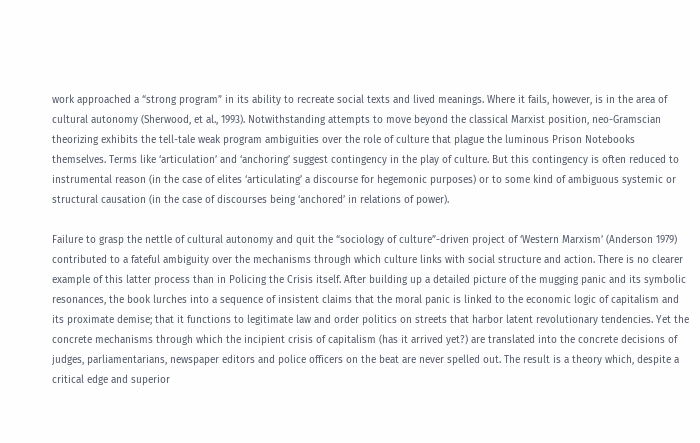work approached a “strong program” in its ability to recreate social texts and lived meanings. Where it fails, however, is in the area of cultural autonomy (Sherwood, et al., 1993). Notwithstanding attempts to move beyond the classical Marxist position, neo-Gramscian theorizing exhibits the tell-tale weak program ambiguities over the role of culture that plague the luminous Prison Notebooks themselves. Terms like ‘articulation’ and ‘anchoring’ suggest contingency in the play of culture. But this contingency is often reduced to instrumental reason (in the case of elites ‘articulating’ a discourse for hegemonic purposes) or to some kind of ambiguous systemic or structural causation (in the case of discourses being ‘anchored’ in relations of power).

Failure to grasp the nettle of cultural autonomy and quit the “sociology of culture”-driven project of ‘Western Marxism’ (Anderson 1979) contributed to a fateful ambiguity over the mechanisms through which culture links with social structure and action. There is no clearer example of this latter process than in Policing the Crisis itself. After building up a detailed picture of the mugging panic and its symbolic resonances, the book lurches into a sequence of insistent claims that the moral panic is linked to the economic logic of capitalism and its proximate demise; that it functions to legitimate law and order politics on streets that harbor latent revolutionary tendencies. Yet the concrete mechanisms through which the incipient crisis of capitalism (has it arrived yet?) are translated into the concrete decisions of judges, parliamentarians, newspaper editors and police officers on the beat are never spelled out. The result is a theory which, despite a critical edge and superior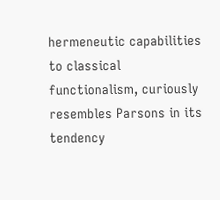hermeneutic capabilities to classical functionalism, curiously resembles Parsons in its tendency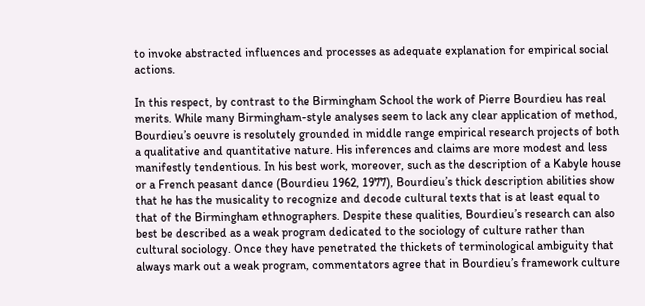to invoke abstracted influences and processes as adequate explanation for empirical social actions.

In this respect, by contrast to the Birmingham School the work of Pierre Bourdieu has real merits. While many Birmingham-style analyses seem to lack any clear application of method, Bourdieu’s oeuvre is resolutely grounded in middle range empirical research projects of both a qualitative and quantitative nature. His inferences and claims are more modest and less manifestly tendentious. In his best work, moreover, such as the description of a Kabyle house or a French peasant dance (Bourdieu 1962, 1977), Bourdieu’s thick description abilities show that he has the musicality to recognize and decode cultural texts that is at least equal to that of the Birmingham ethnographers. Despite these qualities, Bourdieu’s research can also best be described as a weak program dedicated to the sociology of culture rather than cultural sociology. Once they have penetrated the thickets of terminological ambiguity that always mark out a weak program, commentators agree that in Bourdieu’s framework culture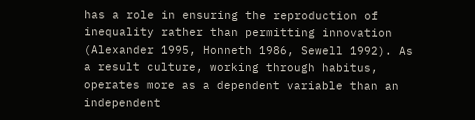has a role in ensuring the reproduction of inequality rather than permitting innovation (Alexander 1995, Honneth 1986, Sewell 1992). As a result culture, working through habitus, operates more as a dependent variable than an independent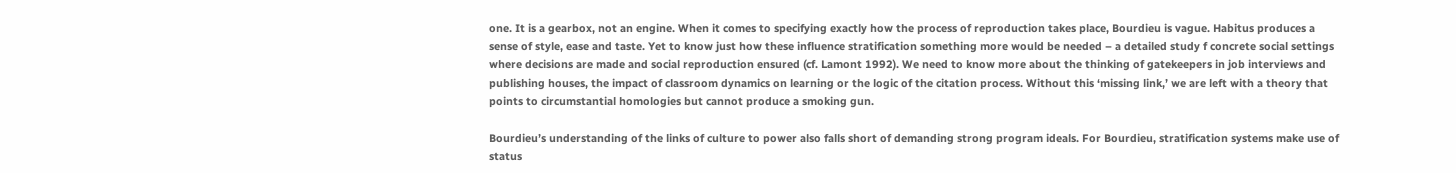one. It is a gearbox, not an engine. When it comes to specifying exactly how the process of reproduction takes place, Bourdieu is vague. Habitus produces a sense of style, ease and taste. Yet to know just how these influence stratification something more would be needed – a detailed study f concrete social settings where decisions are made and social reproduction ensured (cf. Lamont 1992). We need to know more about the thinking of gatekeepers in job interviews and publishing houses, the impact of classroom dynamics on learning or the logic of the citation process. Without this ‘missing link,’ we are left with a theory that points to circumstantial homologies but cannot produce a smoking gun.

Bourdieu’s understanding of the links of culture to power also falls short of demanding strong program ideals. For Bourdieu, stratification systems make use of status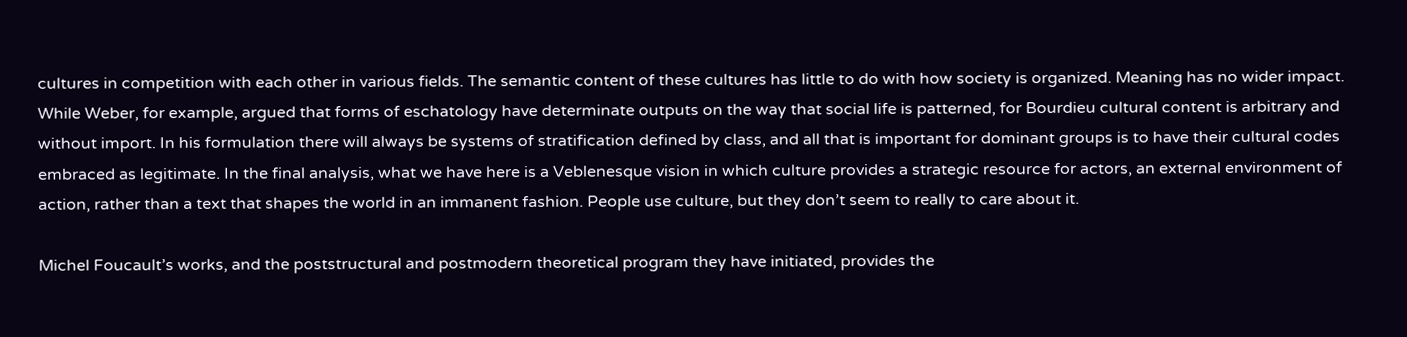cultures in competition with each other in various fields. The semantic content of these cultures has little to do with how society is organized. Meaning has no wider impact. While Weber, for example, argued that forms of eschatology have determinate outputs on the way that social life is patterned, for Bourdieu cultural content is arbitrary and without import. In his formulation there will always be systems of stratification defined by class, and all that is important for dominant groups is to have their cultural codes embraced as legitimate. In the final analysis, what we have here is a Veblenesque vision in which culture provides a strategic resource for actors, an external environment of action, rather than a text that shapes the world in an immanent fashion. People use culture, but they don’t seem to really to care about it.

Michel Foucault’s works, and the poststructural and postmodern theoretical program they have initiated, provides the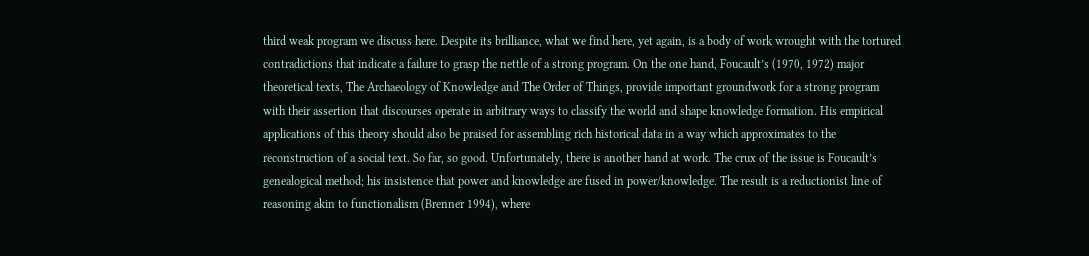third weak program we discuss here. Despite its brilliance, what we find here, yet again, is a body of work wrought with the tortured contradictions that indicate a failure to grasp the nettle of a strong program. On the one hand, Foucault’s (1970, 1972) major theoretical texts, The Archaeology of Knowledge and The Order of Things, provide important groundwork for a strong program with their assertion that discourses operate in arbitrary ways to classify the world and shape knowledge formation. His empirical applications of this theory should also be praised for assembling rich historical data in a way which approximates to the reconstruction of a social text. So far, so good. Unfortunately, there is another hand at work. The crux of the issue is Foucault’s genealogical method; his insistence that power and knowledge are fused in power/knowledge. The result is a reductionist line of reasoning akin to functionalism (Brenner 1994), where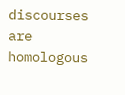discourses are homologous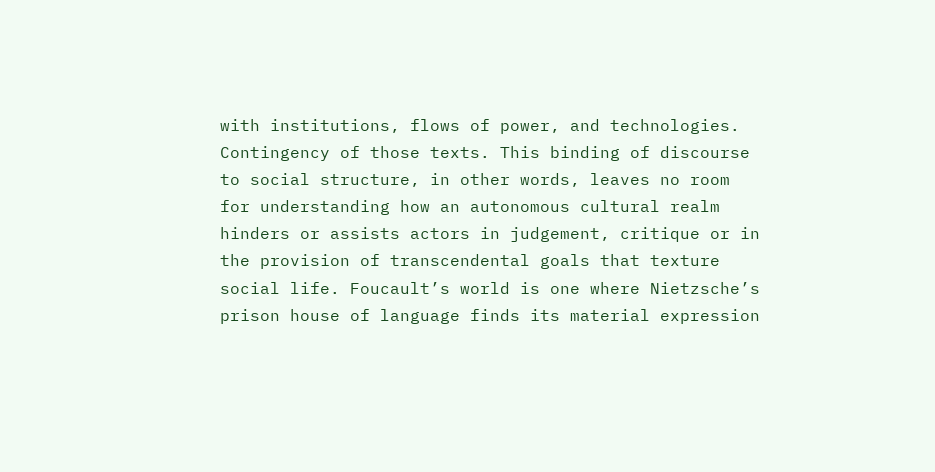with institutions, flows of power, and technologies. Contingency of those texts. This binding of discourse to social structure, in other words, leaves no room for understanding how an autonomous cultural realm hinders or assists actors in judgement, critique or in the provision of transcendental goals that texture social life. Foucault’s world is one where Nietzsche’s prison house of language finds its material expression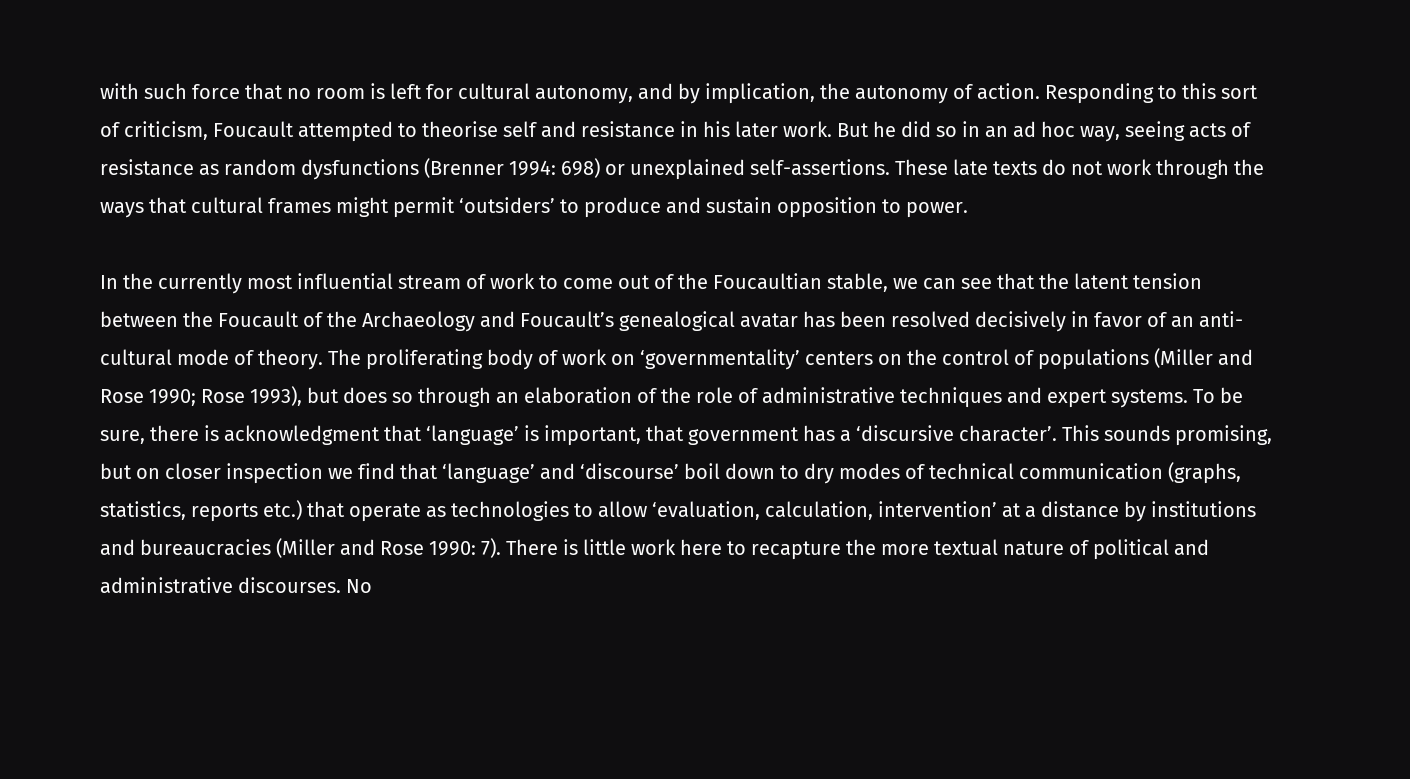with such force that no room is left for cultural autonomy, and by implication, the autonomy of action. Responding to this sort of criticism, Foucault attempted to theorise self and resistance in his later work. But he did so in an ad hoc way, seeing acts of resistance as random dysfunctions (Brenner 1994: 698) or unexplained self-assertions. These late texts do not work through the ways that cultural frames might permit ‘outsiders’ to produce and sustain opposition to power.

In the currently most influential stream of work to come out of the Foucaultian stable, we can see that the latent tension between the Foucault of the Archaeology and Foucault’s genealogical avatar has been resolved decisively in favor of an anti-cultural mode of theory. The proliferating body of work on ‘governmentality’ centers on the control of populations (Miller and Rose 1990; Rose 1993), but does so through an elaboration of the role of administrative techniques and expert systems. To be sure, there is acknowledgment that ‘language’ is important, that government has a ‘discursive character’. This sounds promising, but on closer inspection we find that ‘language’ and ‘discourse’ boil down to dry modes of technical communication (graphs, statistics, reports etc.) that operate as technologies to allow ‘evaluation, calculation, intervention’ at a distance by institutions and bureaucracies (Miller and Rose 1990: 7). There is little work here to recapture the more textual nature of political and administrative discourses. No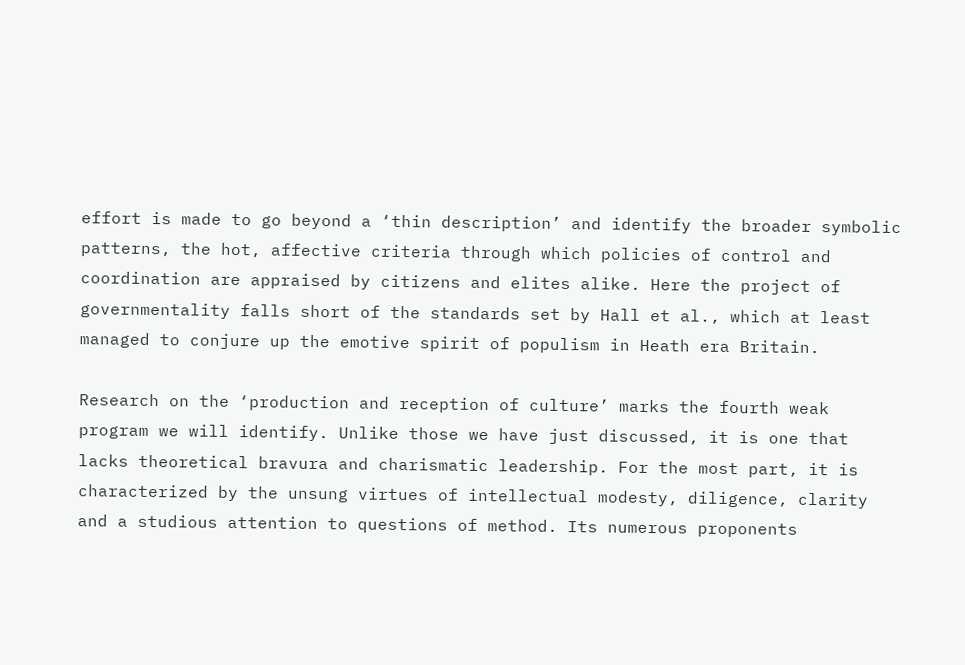effort is made to go beyond a ‘thin description’ and identify the broader symbolic patterns, the hot, affective criteria through which policies of control and coordination are appraised by citizens and elites alike. Here the project of governmentality falls short of the standards set by Hall et al., which at least managed to conjure up the emotive spirit of populism in Heath era Britain.

Research on the ‘production and reception of culture’ marks the fourth weak program we will identify. Unlike those we have just discussed, it is one that lacks theoretical bravura and charismatic leadership. For the most part, it is characterized by the unsung virtues of intellectual modesty, diligence, clarity and a studious attention to questions of method. Its numerous proponents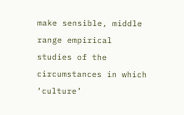make sensible, middle range empirical studies of the circumstances in which ‘culture’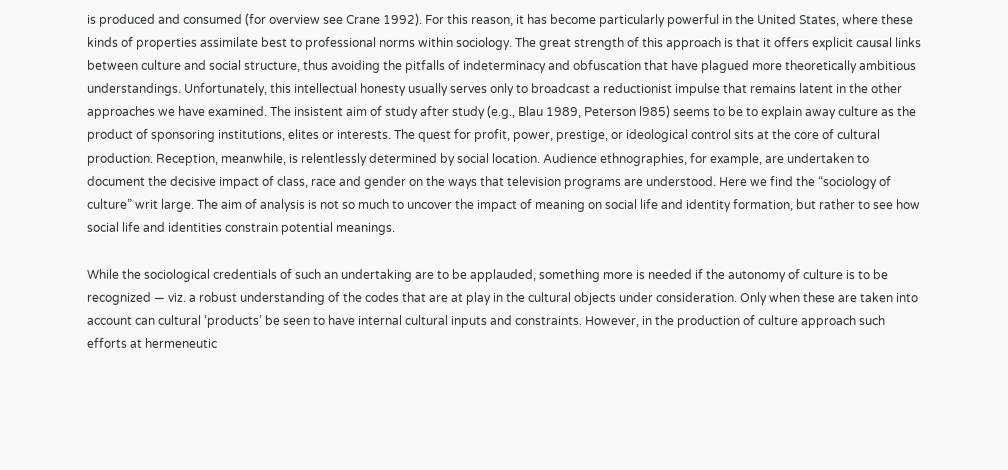is produced and consumed (for overview see Crane 1992). For this reason, it has become particularly powerful in the United States, where these kinds of properties assimilate best to professional norms within sociology. The great strength of this approach is that it offers explicit causal links between culture and social structure, thus avoiding the pitfalls of indeterminacy and obfuscation that have plagued more theoretically ambitious understandings. Unfortunately, this intellectual honesty usually serves only to broadcast a reductionist impulse that remains latent in the other approaches we have examined. The insistent aim of study after study (e.g., Blau 1989, Peterson l985) seems to be to explain away culture as the product of sponsoring institutions, elites or interests. The quest for profit, power, prestige, or ideological control sits at the core of cultural production. Reception, meanwhile, is relentlessly determined by social location. Audience ethnographies, for example, are undertaken to document the decisive impact of class, race and gender on the ways that television programs are understood. Here we find the “sociology of culture” writ large. The aim of analysis is not so much to uncover the impact of meaning on social life and identity formation, but rather to see how social life and identities constrain potential meanings.

While the sociological credentials of such an undertaking are to be applauded, something more is needed if the autonomy of culture is to be recognized — viz. a robust understanding of the codes that are at play in the cultural objects under consideration. Only when these are taken into account can cultural ‘products’ be seen to have internal cultural inputs and constraints. However, in the production of culture approach such efforts at hermeneutic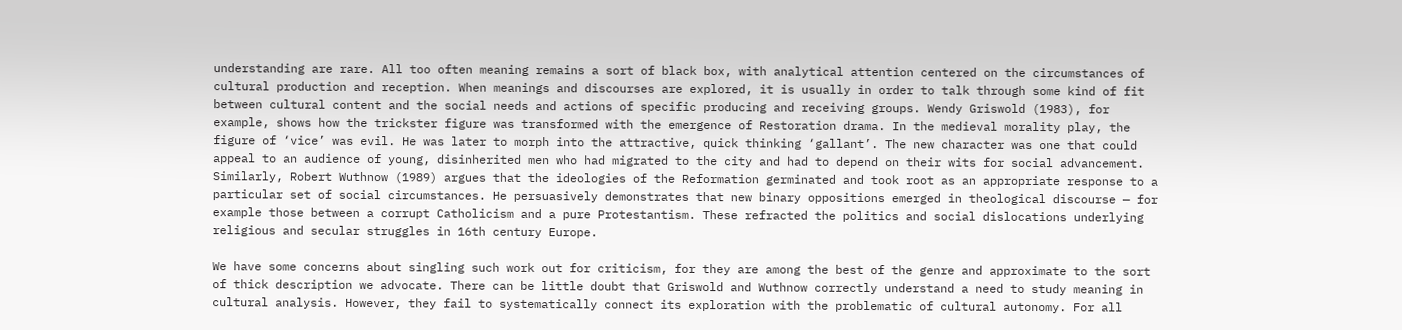understanding are rare. All too often meaning remains a sort of black box, with analytical attention centered on the circumstances of cultural production and reception. When meanings and discourses are explored, it is usually in order to talk through some kind of fit between cultural content and the social needs and actions of specific producing and receiving groups. Wendy Griswold (1983), for example, shows how the trickster figure was transformed with the emergence of Restoration drama. In the medieval morality play, the figure of ‘vice’ was evil. He was later to morph into the attractive, quick thinking ‘gallant’. The new character was one that could appeal to an audience of young, disinherited men who had migrated to the city and had to depend on their wits for social advancement. Similarly, Robert Wuthnow (1989) argues that the ideologies of the Reformation germinated and took root as an appropriate response to a particular set of social circumstances. He persuasively demonstrates that new binary oppositions emerged in theological discourse — for example those between a corrupt Catholicism and a pure Protestantism. These refracted the politics and social dislocations underlying religious and secular struggles in 16th century Europe.

We have some concerns about singling such work out for criticism, for they are among the best of the genre and approximate to the sort of thick description we advocate. There can be little doubt that Griswold and Wuthnow correctly understand a need to study meaning in cultural analysis. However, they fail to systematically connect its exploration with the problematic of cultural autonomy. For all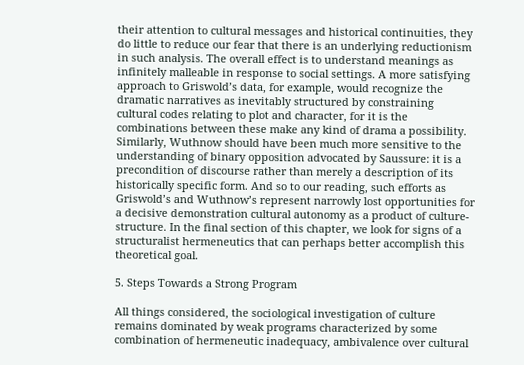their attention to cultural messages and historical continuities, they do little to reduce our fear that there is an underlying reductionism in such analysis. The overall effect is to understand meanings as infinitely malleable in response to social settings. A more satisfying approach to Griswold’s data, for example, would recognize the dramatic narratives as inevitably structured by constraining cultural codes relating to plot and character, for it is the combinations between these make any kind of drama a possibility. Similarly, Wuthnow should have been much more sensitive to the understanding of binary opposition advocated by Saussure: it is a precondition of discourse rather than merely a description of its historically specific form. And so to our reading, such efforts as Griswold’s and Wuthnow’s represent narrowly lost opportunities for a decisive demonstration cultural autonomy as a product of culture-structure. In the final section of this chapter, we look for signs of a structuralist hermeneutics that can perhaps better accomplish this theoretical goal.

5. Steps Towards a Strong Program

All things considered, the sociological investigation of culture remains dominated by weak programs characterized by some combination of hermeneutic inadequacy, ambivalence over cultural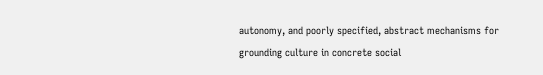autonomy, and poorly specified, abstract mechanisms for grounding culture in concrete social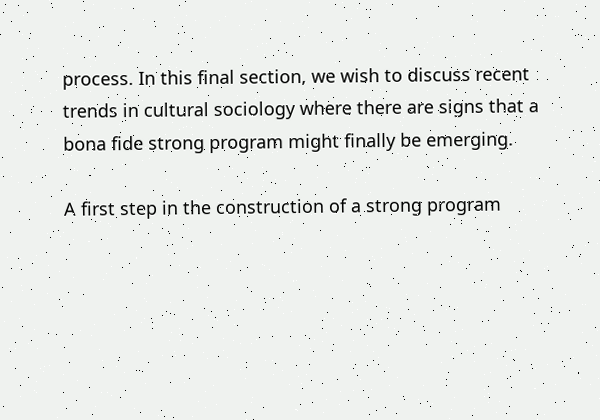process. In this final section, we wish to discuss recent trends in cultural sociology where there are signs that a bona fide strong program might finally be emerging.

A first step in the construction of a strong program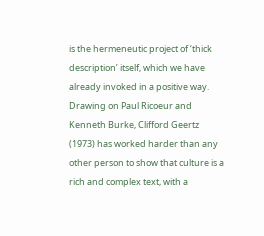is the hermeneutic project of ‘thick description’ itself, which we have already invoked in a positive way. Drawing on Paul Ricoeur and Kenneth Burke, Clifford Geertz (1973) has worked harder than any other person to show that culture is a rich and complex text, with a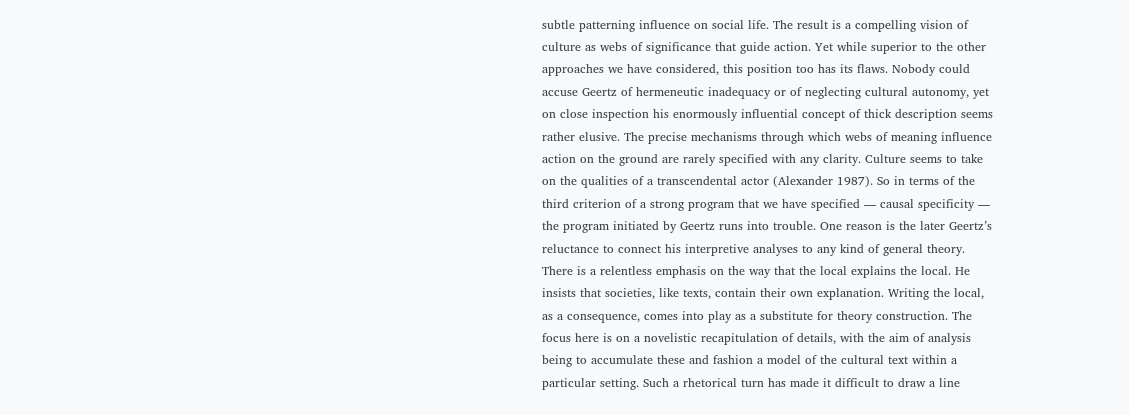subtle patterning influence on social life. The result is a compelling vision of culture as webs of significance that guide action. Yet while superior to the other approaches we have considered, this position too has its flaws. Nobody could accuse Geertz of hermeneutic inadequacy or of neglecting cultural autonomy, yet on close inspection his enormously influential concept of thick description seems rather elusive. The precise mechanisms through which webs of meaning influence action on the ground are rarely specified with any clarity. Culture seems to take on the qualities of a transcendental actor (Alexander 1987). So in terms of the third criterion of a strong program that we have specified — causal specificity — the program initiated by Geertz runs into trouble. One reason is the later Geertz’s reluctance to connect his interpretive analyses to any kind of general theory. There is a relentless emphasis on the way that the local explains the local. He insists that societies, like texts, contain their own explanation. Writing the local, as a consequence, comes into play as a substitute for theory construction. The focus here is on a novelistic recapitulation of details, with the aim of analysis being to accumulate these and fashion a model of the cultural text within a particular setting. Such a rhetorical turn has made it difficult to draw a line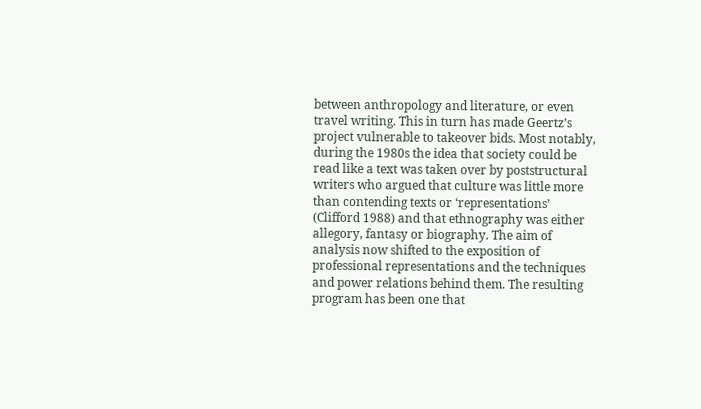between anthropology and literature, or even travel writing. This in turn has made Geertz’s project vulnerable to takeover bids. Most notably, during the 1980s the idea that society could be read like a text was taken over by poststructural writers who argued that culture was little more than contending texts or ‘representations’ (Clifford 1988) and that ethnography was either allegory, fantasy or biography. The aim of analysis now shifted to the exposition of professional representations and the techniques and power relations behind them. The resulting program has been one that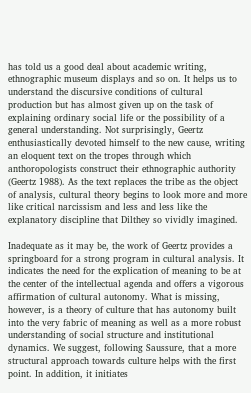has told us a good deal about academic writing, ethnographic museum displays and so on. It helps us to understand the discursive conditions of cultural production but has almost given up on the task of explaining ordinary social life or the possibility of a general understanding. Not surprisingly, Geertz enthusiastically devoted himself to the new cause, writing an eloquent text on the tropes through which anthoropologists construct their ethnographic authority (Geertz 1988). As the text replaces the tribe as the object of analysis, cultural theory begins to look more and more like critical narcissism and less and less like the explanatory discipline that Dilthey so vividly imagined.

Inadequate as it may be, the work of Geertz provides a springboard for a strong program in cultural analysis. It indicates the need for the explication of meaning to be at the center of the intellectual agenda and offers a vigorous affirmation of cultural autonomy. What is missing, however, is a theory of culture that has autonomy built into the very fabric of meaning as well as a more robust understanding of social structure and institutional dynamics. We suggest, following Saussure, that a more structural approach towards culture helps with the first point. In addition, it initiates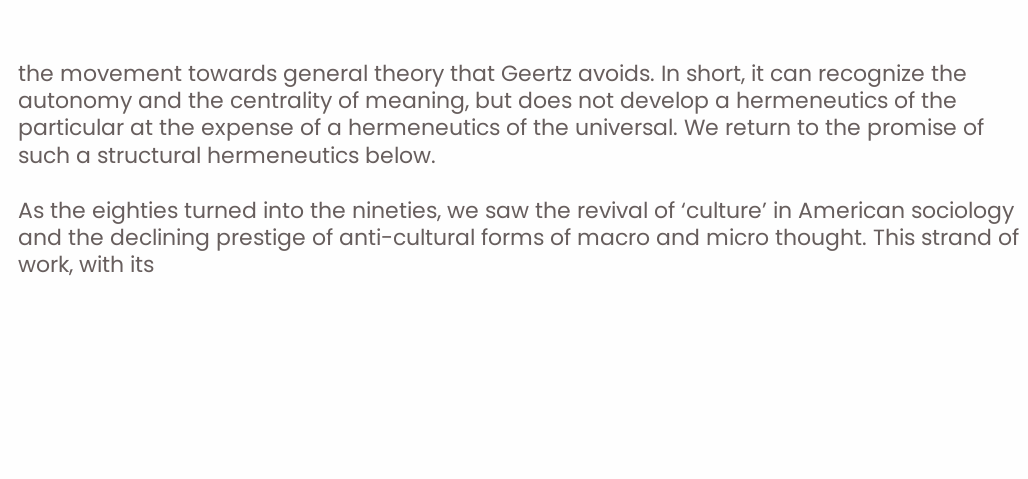the movement towards general theory that Geertz avoids. In short, it can recognize the autonomy and the centrality of meaning, but does not develop a hermeneutics of the particular at the expense of a hermeneutics of the universal. We return to the promise of such a structural hermeneutics below.

As the eighties turned into the nineties, we saw the revival of ‘culture’ in American sociology and the declining prestige of anti-cultural forms of macro and micro thought. This strand of work, with its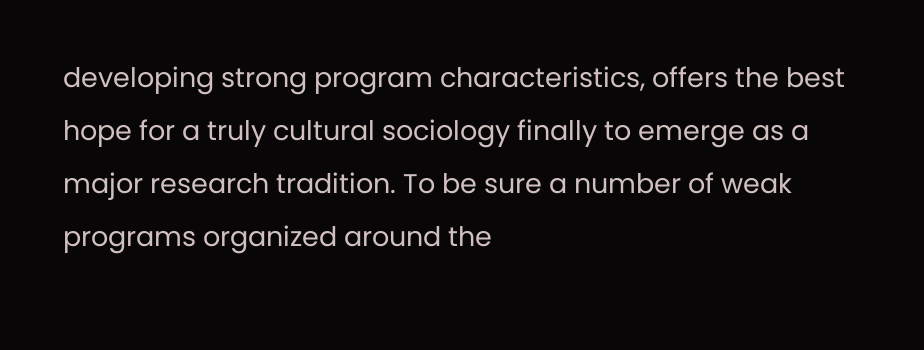developing strong program characteristics, offers the best hope for a truly cultural sociology finally to emerge as a major research tradition. To be sure a number of weak programs organized around the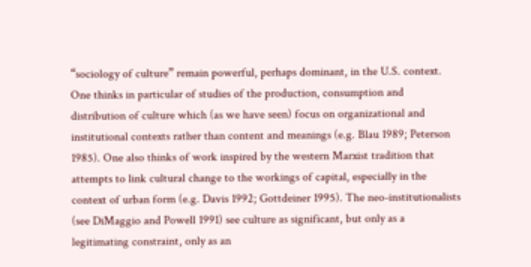“sociology of culture” remain powerful, perhaps dominant, in the U.S. context. One thinks in particular of studies of the production, consumption and distribution of culture which (as we have seen) focus on organizational and institutional contexts rather than content and meanings (e.g. Blau 1989; Peterson 1985). One also thinks of work inspired by the western Marxist tradition that attempts to link cultural change to the workings of capital, especially in the context of urban form (e.g. Davis 1992; Gottdeiner 1995). The neo-institutionalists (see DiMaggio and Powell 1991) see culture as significant, but only as a legitimating constraint, only as an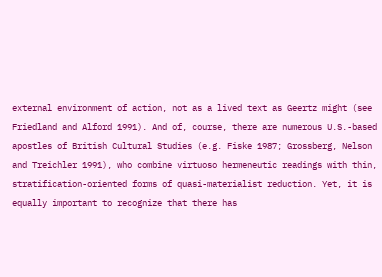external environment of action, not as a lived text as Geertz might (see Friedland and Alford 1991). And of, course, there are numerous U.S.-based apostles of British Cultural Studies (e.g. Fiske 1987; Grossberg, Nelson and Treichler 1991), who combine virtuoso hermeneutic readings with thin, stratification-oriented forms of quasi-materialist reduction. Yet, it is equally important to recognize that there has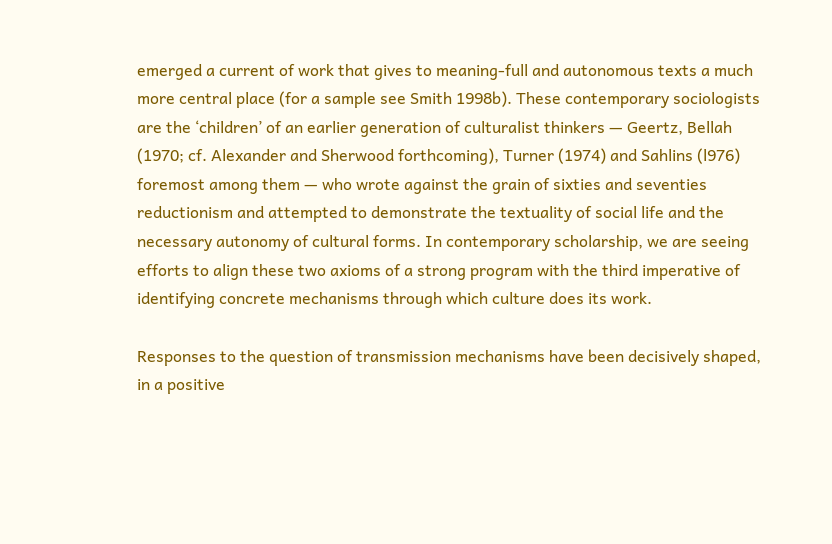emerged a current of work that gives to meaning-full and autonomous texts a much more central place (for a sample see Smith 1998b). These contemporary sociologists are the ‘children’ of an earlier generation of culturalist thinkers — Geertz, Bellah (1970; cf. Alexander and Sherwood forthcoming), Turner (1974) and Sahlins (l976) foremost among them — who wrote against the grain of sixties and seventies reductionism and attempted to demonstrate the textuality of social life and the necessary autonomy of cultural forms. In contemporary scholarship, we are seeing efforts to align these two axioms of a strong program with the third imperative of identifying concrete mechanisms through which culture does its work.

Responses to the question of transmission mechanisms have been decisively shaped, in a positive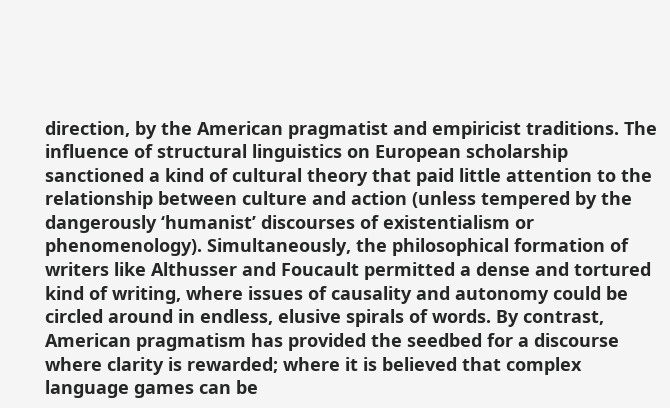direction, by the American pragmatist and empiricist traditions. The influence of structural linguistics on European scholarship sanctioned a kind of cultural theory that paid little attention to the relationship between culture and action (unless tempered by the dangerously ‘humanist’ discourses of existentialism or phenomenology). Simultaneously, the philosophical formation of writers like Althusser and Foucault permitted a dense and tortured kind of writing, where issues of causality and autonomy could be circled around in endless, elusive spirals of words. By contrast, American pragmatism has provided the seedbed for a discourse where clarity is rewarded; where it is believed that complex language games can be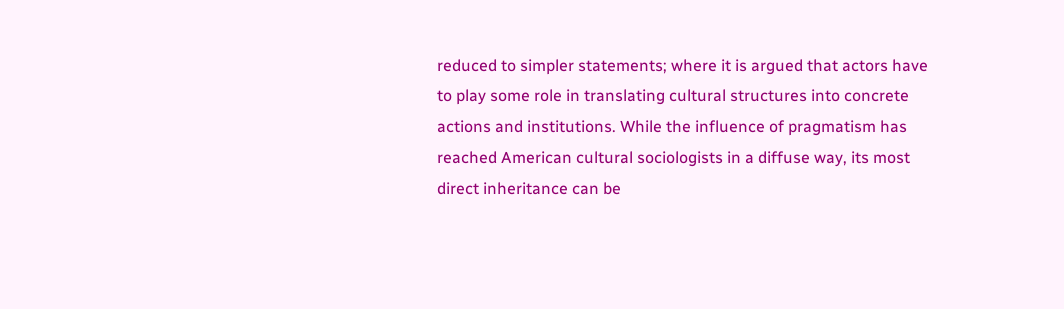reduced to simpler statements; where it is argued that actors have to play some role in translating cultural structures into concrete actions and institutions. While the influence of pragmatism has reached American cultural sociologists in a diffuse way, its most direct inheritance can be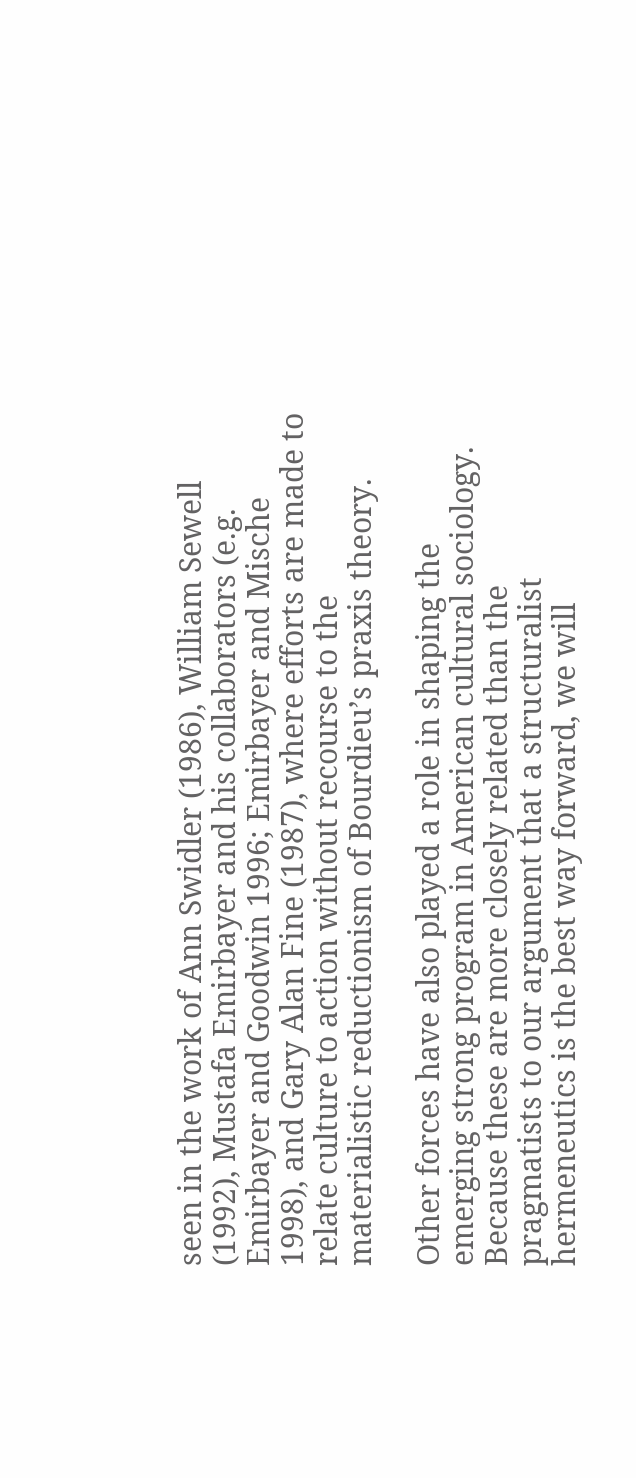seen in the work of Ann Swidler (1986), William Sewell (1992), Mustafa Emirbayer and his collaborators (e.g. Emirbayer and Goodwin 1996; Emirbayer and Mische 1998), and Gary Alan Fine (1987), where efforts are made to relate culture to action without recourse to the materialistic reductionism of Bourdieu’s praxis theory.

Other forces have also played a role in shaping the emerging strong program in American cultural sociology. Because these are more closely related than the pragmatists to our argument that a structuralist hermeneutics is the best way forward, we will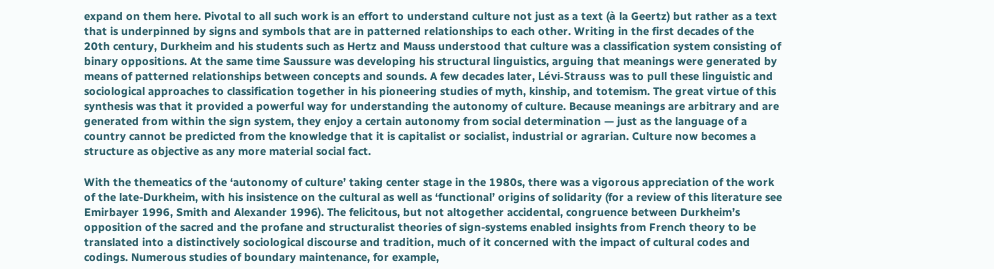expand on them here. Pivotal to all such work is an effort to understand culture not just as a text (à la Geertz) but rather as a text that is underpinned by signs and symbols that are in patterned relationships to each other. Writing in the first decades of the 20th century, Durkheim and his students such as Hertz and Mauss understood that culture was a classification system consisting of binary oppositions. At the same time Saussure was developing his structural linguistics, arguing that meanings were generated by means of patterned relationships between concepts and sounds. A few decades later, Lévi-Strauss was to pull these linguistic and sociological approaches to classification together in his pioneering studies of myth, kinship, and totemism. The great virtue of this synthesis was that it provided a powerful way for understanding the autonomy of culture. Because meanings are arbitrary and are generated from within the sign system, they enjoy a certain autonomy from social determination — just as the language of a country cannot be predicted from the knowledge that it is capitalist or socialist, industrial or agrarian. Culture now becomes a structure as objective as any more material social fact.

With the themeatics of the ‘autonomy of culture’ taking center stage in the 1980s, there was a vigorous appreciation of the work of the late-Durkheim, with his insistence on the cultural as well as ‘functional’ origins of solidarity (for a review of this literature see Emirbayer 1996, Smith and Alexander 1996). The felicitous, but not altogether accidental, congruence between Durkheim’s opposition of the sacred and the profane and structuralist theories of sign-systems enabled insights from French theory to be translated into a distinctively sociological discourse and tradition, much of it concerned with the impact of cultural codes and codings. Numerous studies of boundary maintenance, for example,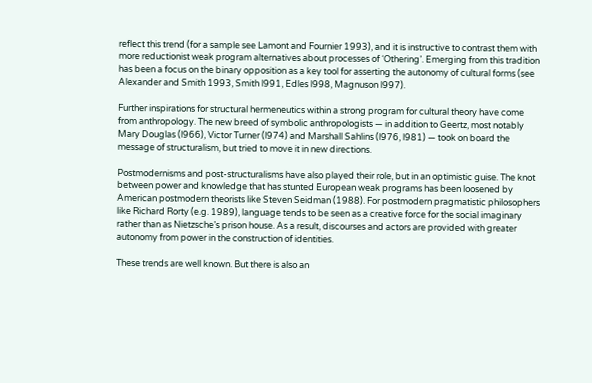reflect this trend (for a sample see Lamont and Fournier 1993), and it is instructive to contrast them with more reductionist weak program alternatives about processes of ‘Othering’. Emerging from this tradition has been a focus on the binary opposition as a key tool for asserting the autonomy of cultural forms (see Alexander and Smith 1993, Smith l991, Edles l998, Magnuson l997).

Further inspirations for structural hermeneutics within a strong program for cultural theory have come from anthropology. The new breed of symbolic anthropologists — in addition to Geertz, most notably Mary Douglas (l966), Victor Turner (l974) and Marshall Sahlins (l976, l981) — took on board the message of structuralism, but tried to move it in new directions.

Postmodernisms and post-structuralisms have also played their role, but in an optimistic guise. The knot between power and knowledge that has stunted European weak programs has been loosened by American postmodern theorists like Steven Seidman (1988). For postmodern pragmatistic philosophers like Richard Rorty (e.g. 1989), language tends to be seen as a creative force for the social imaginary rather than as Nietzsche’s prison house. As a result, discourses and actors are provided with greater autonomy from power in the construction of identities.

These trends are well known. But there is also an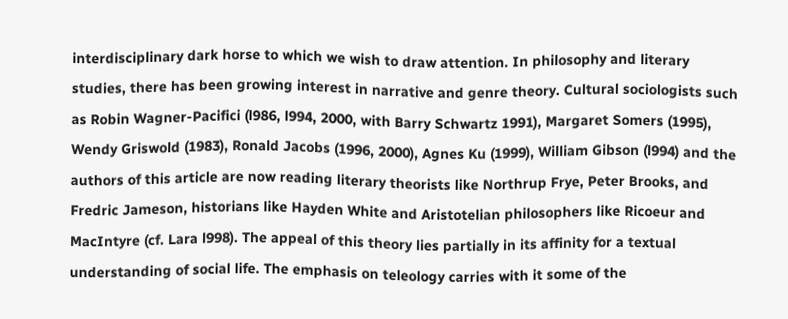interdisciplinary dark horse to which we wish to draw attention. In philosophy and literary studies, there has been growing interest in narrative and genre theory. Cultural sociologists such as Robin Wagner-Pacifici (l986, l994, 2000, with Barry Schwartz 1991), Margaret Somers (1995), Wendy Griswold (1983), Ronald Jacobs (1996, 2000), Agnes Ku (1999), William Gibson (l994) and the authors of this article are now reading literary theorists like Northrup Frye, Peter Brooks, and Fredric Jameson, historians like Hayden White and Aristotelian philosophers like Ricoeur and MacIntyre (cf. Lara l998). The appeal of this theory lies partially in its affinity for a textual understanding of social life. The emphasis on teleology carries with it some of the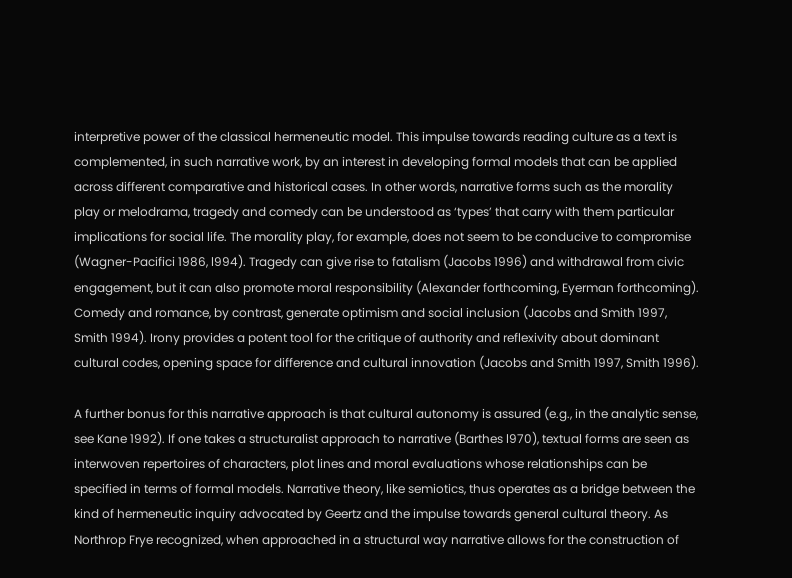interpretive power of the classical hermeneutic model. This impulse towards reading culture as a text is complemented, in such narrative work, by an interest in developing formal models that can be applied across different comparative and historical cases. In other words, narrative forms such as the morality play or melodrama, tragedy and comedy can be understood as ‘types’ that carry with them particular implications for social life. The morality play, for example, does not seem to be conducive to compromise (Wagner-Pacifici 1986, l994). Tragedy can give rise to fatalism (Jacobs 1996) and withdrawal from civic engagement, but it can also promote moral responsibility (Alexander forthcoming, Eyerman forthcoming). Comedy and romance, by contrast, generate optimism and social inclusion (Jacobs and Smith 1997, Smith 1994). Irony provides a potent tool for the critique of authority and reflexivity about dominant cultural codes, opening space for difference and cultural innovation (Jacobs and Smith 1997, Smith 1996).

A further bonus for this narrative approach is that cultural autonomy is assured (e.g., in the analytic sense, see Kane 1992). If one takes a structuralist approach to narrative (Barthes l970), textual forms are seen as interwoven repertoires of characters, plot lines and moral evaluations whose relationships can be specified in terms of formal models. Narrative theory, like semiotics, thus operates as a bridge between the kind of hermeneutic inquiry advocated by Geertz and the impulse towards general cultural theory. As Northrop Frye recognized, when approached in a structural way narrative allows for the construction of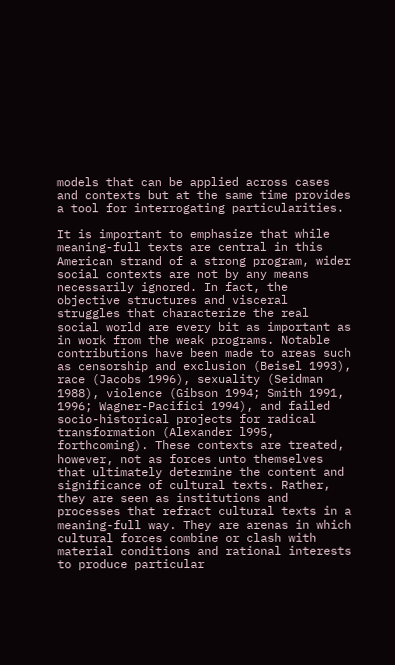models that can be applied across cases and contexts but at the same time provides a tool for interrogating particularities.

It is important to emphasize that while meaning-full texts are central in this American strand of a strong program, wider social contexts are not by any means necessarily ignored. In fact, the objective structures and visceral struggles that characterize the real social world are every bit as important as in work from the weak programs. Notable contributions have been made to areas such as censorship and exclusion (Beisel 1993), race (Jacobs 1996), sexuality (Seidman 1988), violence (Gibson 1994; Smith 1991, 1996; Wagner-Pacifici 1994), and failed socio-historical projects for radical transformation (Alexander l995, forthcoming). These contexts are treated, however, not as forces unto themselves that ultimately determine the content and significance of cultural texts. Rather, they are seen as institutions and processes that refract cultural texts in a meaning-full way. They are arenas in which cultural forces combine or clash with material conditions and rational interests to produce particular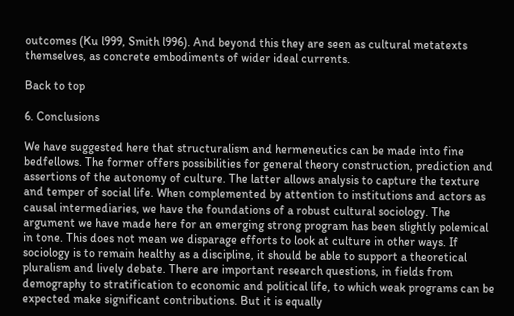outcomes (Ku l999, Smith l996). And beyond this they are seen as cultural metatexts themselves, as concrete embodiments of wider ideal currents.

Back to top

6. Conclusions

We have suggested here that structuralism and hermeneutics can be made into fine bedfellows. The former offers possibilities for general theory construction, prediction and assertions of the autonomy of culture. The latter allows analysis to capture the texture and temper of social life. When complemented by attention to institutions and actors as causal intermediaries, we have the foundations of a robust cultural sociology. The argument we have made here for an emerging strong program has been slightly polemical in tone. This does not mean we disparage efforts to look at culture in other ways. If sociology is to remain healthy as a discipline, it should be able to support a theoretical pluralism and lively debate. There are important research questions, in fields from demography to stratification to economic and political life, to which weak programs can be expected make significant contributions. But it is equally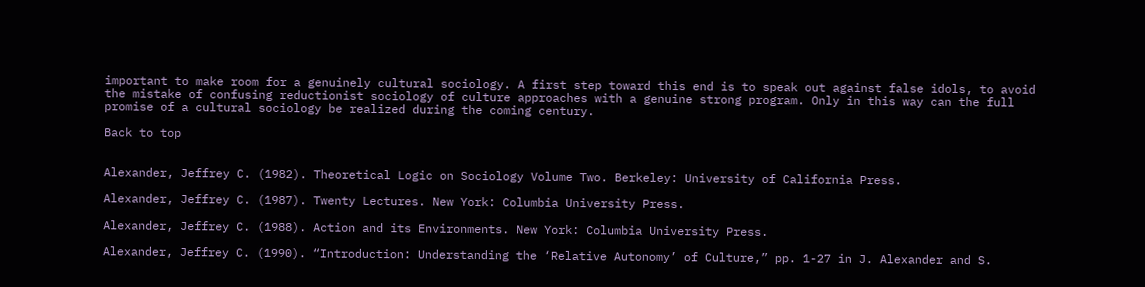important to make room for a genuinely cultural sociology. A first step toward this end is to speak out against false idols, to avoid the mistake of confusing reductionist sociology of culture approaches with a genuine strong program. Only in this way can the full promise of a cultural sociology be realized during the coming century.

Back to top


Alexander, Jeffrey C. (1982). Theoretical Logic on Sociology Volume Two. Berkeley: University of California Press.

Alexander, Jeffrey C. (1987). Twenty Lectures. New York: Columbia University Press.

Alexander, Jeffrey C. (1988). Action and its Environments. New York: Columbia University Press.

Alexander, Jeffrey C. (1990). “Introduction: Understanding the ‘Relative Autonomy’ of Culture,” pp. 1-27 in J. Alexander and S.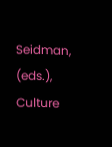Seidman, (eds.), Culture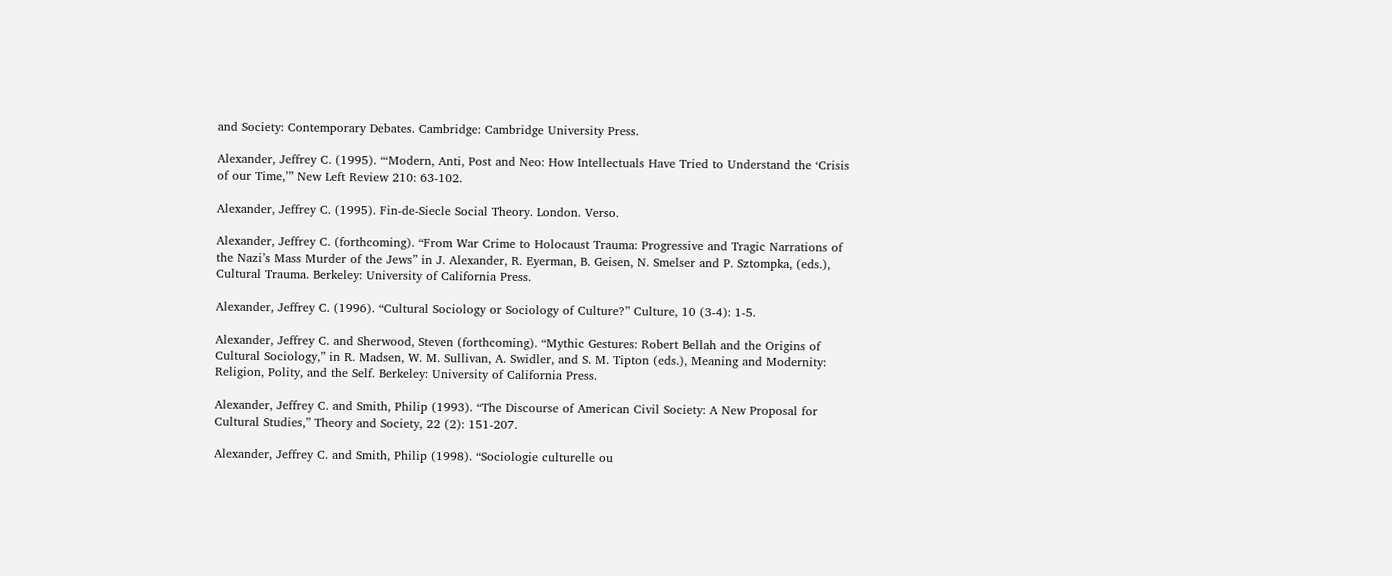and Society: Contemporary Debates. Cambridge: Cambridge University Press.

Alexander, Jeffrey C. (1995). “‘Modern, Anti, Post and Neo: How Intellectuals Have Tried to Understand the ‘Crisis of our Time,’” New Left Review 210: 63-102.

Alexander, Jeffrey C. (1995). Fin-de-Siecle Social Theory. London. Verso.

Alexander, Jeffrey C. (forthcoming). “From War Crime to Holocaust Trauma: Progressive and Tragic Narrations of the Nazi’s Mass Murder of the Jews” in J. Alexander, R. Eyerman, B. Geisen, N. Smelser and P. Sztompka, (eds.), Cultural Trauma. Berkeley: University of California Press.

Alexander, Jeffrey C. (1996). “Cultural Sociology or Sociology of Culture?” Culture, 10 (3-4): 1-5.

Alexander, Jeffrey C. and Sherwood, Steven (forthcoming). “Mythic Gestures: Robert Bellah and the Origins of Cultural Sociology,” in R. Madsen, W. M. Sullivan, A. Swidler, and S. M. Tipton (eds.), Meaning and Modernity: Religion, Polity, and the Self. Berkeley: University of California Press.

Alexander, Jeffrey C. and Smith, Philip (1993). “The Discourse of American Civil Society: A New Proposal for Cultural Studies,” Theory and Society, 22 (2): 151-207.

Alexander, Jeffrey C. and Smith, Philip (1998). “Sociologie culturelle ou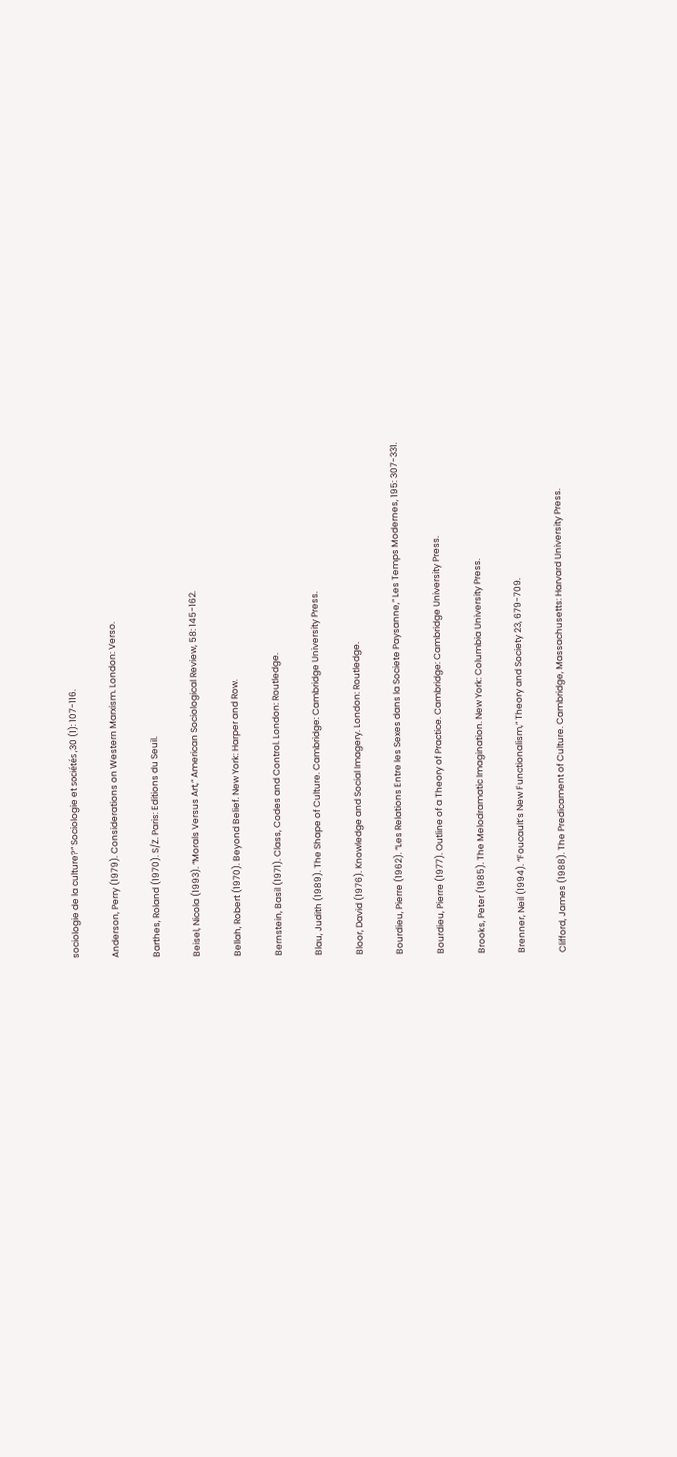sociologie de la culture?” Sociologie et sociétés ,30 (1): 107-116.

Anderson, Perry (1979). Considerations on Western Marxism. London: Verso.

Barthes, Roland (1970). S/Z. Paris: Editions du Seuil.

Beisel, Nicola (1993). “Morals Versus Art,” American Sociological Review, 58: 145-162.

Bellah, Robert (1970). Beyond Belief. New York: Harper and Row.

Bernstein, Basil (1971). Class, Codes and Control. London: Routledge.

Blau, Judith (1989). The Shape of Culture. Cambridge: Cambridge University Press.

Bloor, David (1976). Knowledge and Social Imagery. London: Routledge.

Bourdieu, Pierre (1962). “Les Relations Entre les Sexes dans la Societe Paysanne,” Les Temps Modernes, 195: 307-331.

Bourdieu, Pierre (1977). Outline of a Theory of Practice. Cambridge: Cambridge University Press.

Brooks, Peter (1985). The Melodramatic Imagination. New York: Columbia University Press.

Brenner, Neil (1994). “Foucault’s New Functionalism,” Theory and Society 23, 679-709.

Clifford, James (1988). The Predicament of Culture. Cambridge, Massachusetts: Harvard University Press.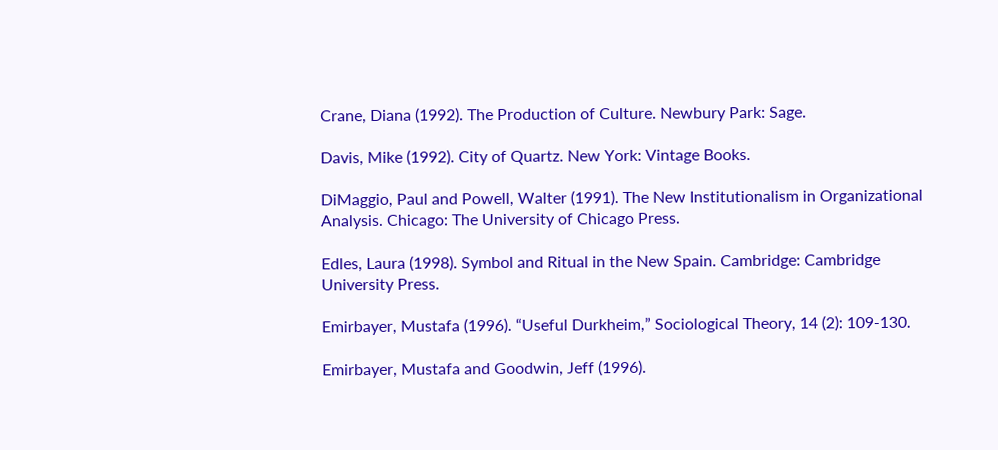Crane, Diana (1992). The Production of Culture. Newbury Park: Sage.

Davis, Mike (1992). City of Quartz. New York: Vintage Books.

DiMaggio, Paul and Powell, Walter (1991). The New Institutionalism in Organizational Analysis. Chicago: The University of Chicago Press.

Edles, Laura (1998). Symbol and Ritual in the New Spain. Cambridge: Cambridge University Press.

Emirbayer, Mustafa (1996). “Useful Durkheim,” Sociological Theory, 14 (2): 109-130.

Emirbayer, Mustafa and Goodwin, Jeff (1996).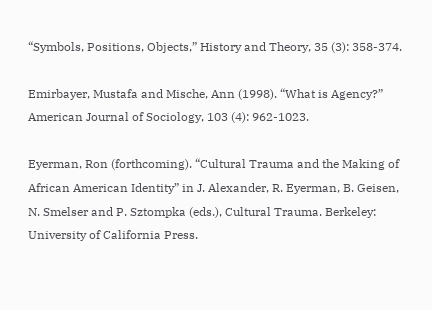“Symbols, Positions, Objects,” History and Theory, 35 (3): 358-374.

Emirbayer, Mustafa and Mische, Ann (1998). “What is Agency?” American Journal of Sociology, 103 (4): 962-1023.

Eyerman, Ron (forthcoming). “Cultural Trauma and the Making of African American Identity” in J. Alexander, R. Eyerman, B. Geisen, N. Smelser and P. Sztompka (eds.), Cultural Trauma. Berkeley: University of California Press.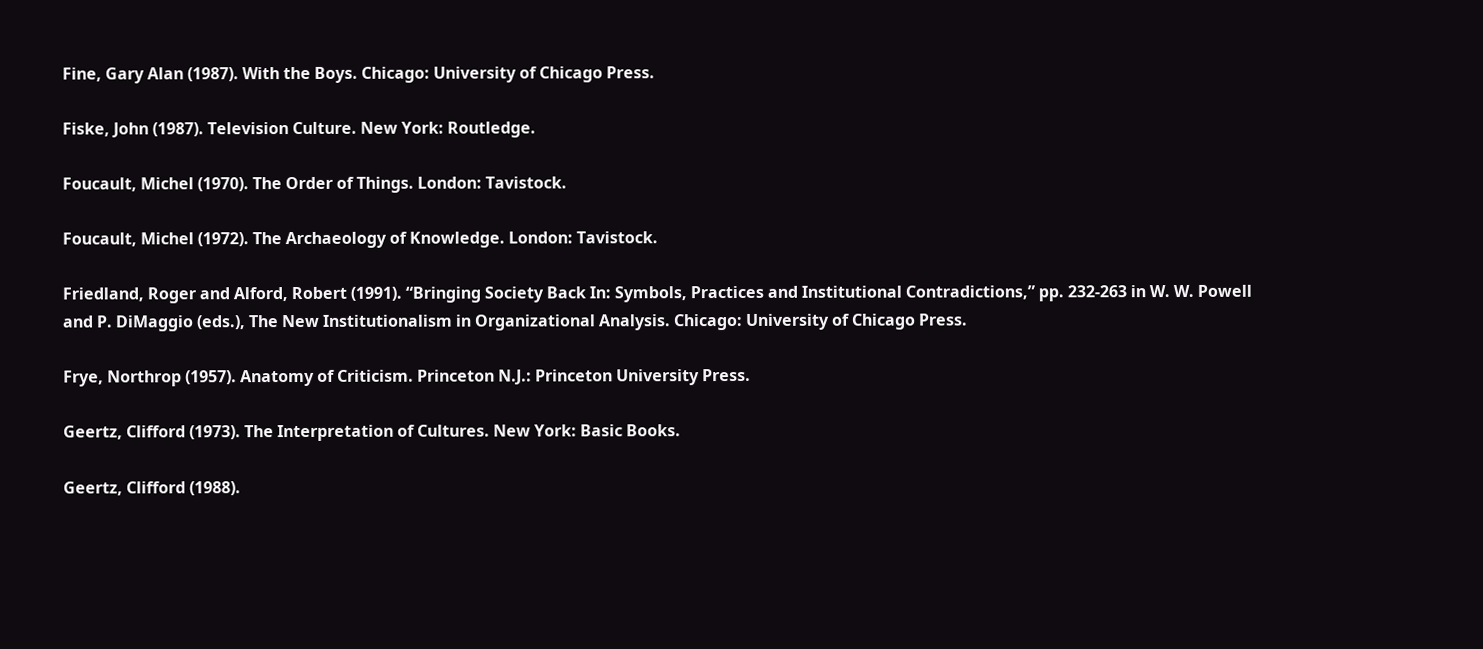Fine, Gary Alan (1987). With the Boys. Chicago: University of Chicago Press.

Fiske, John (1987). Television Culture. New York: Routledge.

Foucault, Michel (1970). The Order of Things. London: Tavistock.

Foucault, Michel (1972). The Archaeology of Knowledge. London: Tavistock.

Friedland, Roger and Alford, Robert (1991). “Bringing Society Back In: Symbols, Practices and Institutional Contradictions,” pp. 232-263 in W. W. Powell and P. DiMaggio (eds.), The New Institutionalism in Organizational Analysis. Chicago: University of Chicago Press.

Frye, Northrop (1957). Anatomy of Criticism. Princeton N.J.: Princeton University Press.

Geertz, Clifford (1973). The Interpretation of Cultures. New York: Basic Books.

Geertz, Clifford (1988).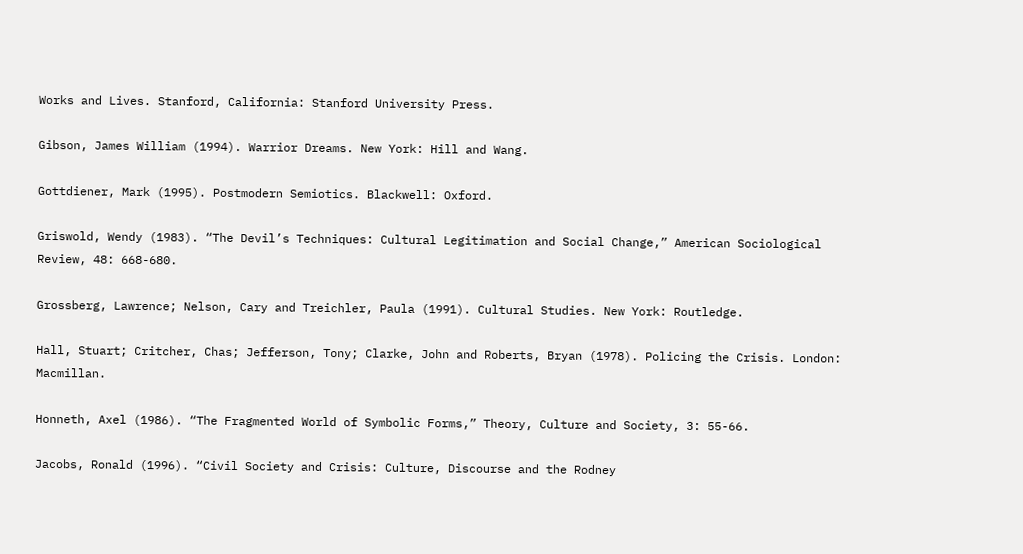Works and Lives. Stanford, California: Stanford University Press.

Gibson, James William (1994). Warrior Dreams. New York: Hill and Wang.

Gottdiener, Mark (1995). Postmodern Semiotics. Blackwell: Oxford.

Griswold, Wendy (1983). “The Devil’s Techniques: Cultural Legitimation and Social Change,” American Sociological Review, 48: 668-680.

Grossberg, Lawrence; Nelson, Cary and Treichler, Paula (1991). Cultural Studies. New York: Routledge.

Hall, Stuart; Critcher, Chas; Jefferson, Tony; Clarke, John and Roberts, Bryan (1978). Policing the Crisis. London: Macmillan.

Honneth, Axel (1986). “The Fragmented World of Symbolic Forms,” Theory, Culture and Society, 3: 55-66.

Jacobs, Ronald (1996). “Civil Society and Crisis: Culture, Discourse and the Rodney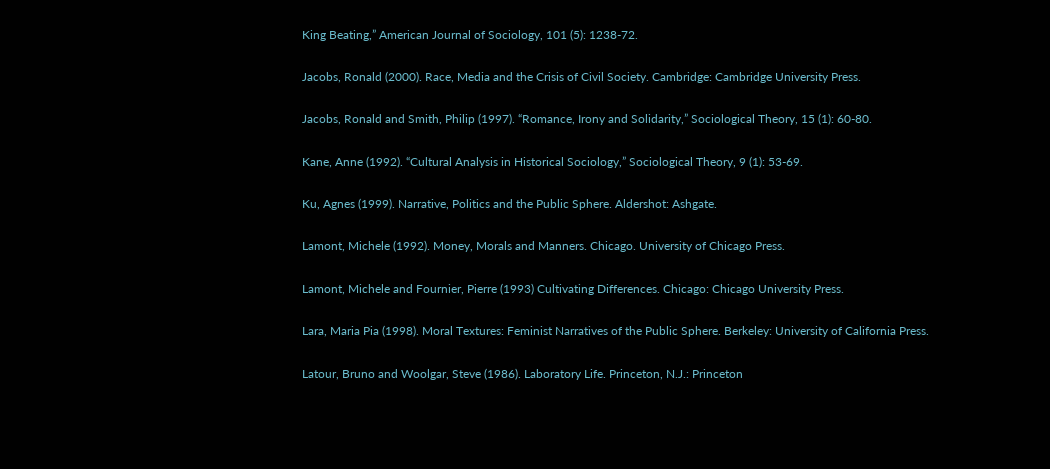King Beating,” American Journal of Sociology, 101 (5): 1238-72.

Jacobs, Ronald (2000). Race, Media and the Crisis of Civil Society. Cambridge: Cambridge University Press.

Jacobs, Ronald and Smith, Philip (1997). “Romance, Irony and Solidarity,” Sociological Theory, 15 (1): 60-80.

Kane, Anne (1992). “Cultural Analysis in Historical Sociology,” Sociological Theory, 9 (1): 53-69.

Ku, Agnes (1999). Narrative, Politics and the Public Sphere. Aldershot: Ashgate.

Lamont, Michele (1992). Money, Morals and Manners. Chicago. University of Chicago Press.

Lamont, Michele and Fournier, Pierre (1993) Cultivating Differences. Chicago: Chicago University Press.

Lara, Maria Pia (1998). Moral Textures: Feminist Narratives of the Public Sphere. Berkeley: University of California Press.

Latour, Bruno and Woolgar, Steve (1986). Laboratory Life. Princeton, N.J.: Princeton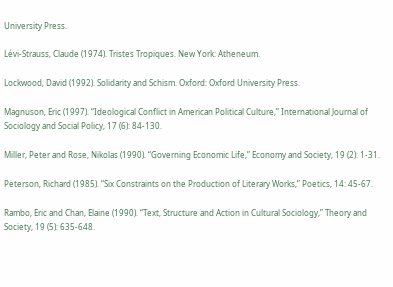University Press.

Lévi-Strauss, Claude (1974). Tristes Tropiques. New York: Atheneum.

Lockwood, David (1992). Solidarity and Schism. Oxford: Oxford University Press.

Magnuson, Eric (1997). “Ideological Conflict in American Political Culture,” International Journal of Sociology and Social Policy, 17 (6): 84-130.

Miller, Peter and Rose, Nikolas (1990). “Governing Economic Life,” Economy and Society, 19 (2): 1-31.

Peterson, Richard (1985). “Six Constraints on the Production of Literary Works,” Poetics, 14: 45-67.

Rambo, Eric and Chan, Elaine (1990). “Text, Structure and Action in Cultural Sociology,” Theory and Society, 19 (5): 635-648.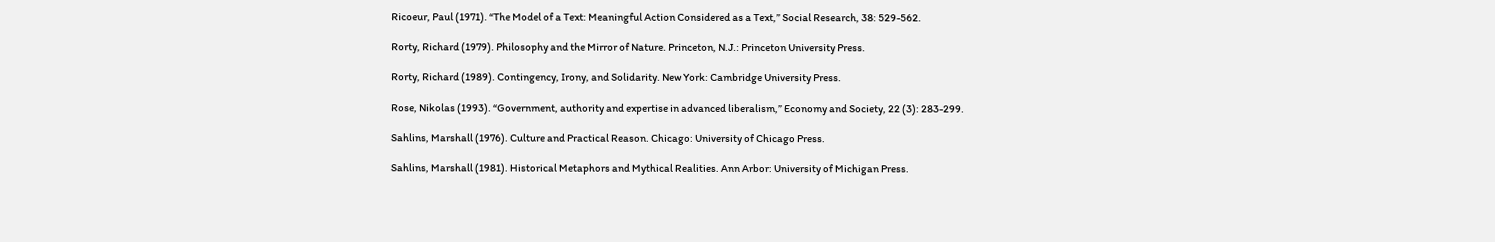Ricoeur, Paul (1971). “The Model of a Text: Meaningful Action Considered as a Text,” Social Research, 38: 529-562.

Rorty, Richard (1979). Philosophy and the Mirror of Nature. Princeton, N.J.: Princeton University Press.

Rorty, Richard (1989). Contingency, Irony, and Solidarity. New York: Cambridge University Press.

Rose, Nikolas (1993). “Government, authority and expertise in advanced liberalism,” Economy and Society, 22 (3): 283-299.

Sahlins, Marshall (1976). Culture and Practical Reason. Chicago: University of Chicago Press.

Sahlins, Marshall (1981). Historical Metaphors and Mythical Realities. Ann Arbor: University of Michigan Press.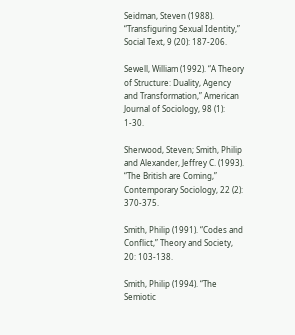Seidman, Steven (1988). “Transfiguring Sexual Identity,” Social Text, 9 (20): 187-206.

Sewell, William (1992). “A Theory of Structure: Duality, Agency and Transformation,” American Journal of Sociology, 98 (1): 1-30.

Sherwood, Steven; Smith, Philip and Alexander, Jeffrey C. (1993). “The British are Coming,” Contemporary Sociology, 22 (2): 370-375.

Smith, Philip (1991). “Codes and Conflict,” Theory and Society, 20: 103-138.

Smith, Philip (1994). “The Semiotic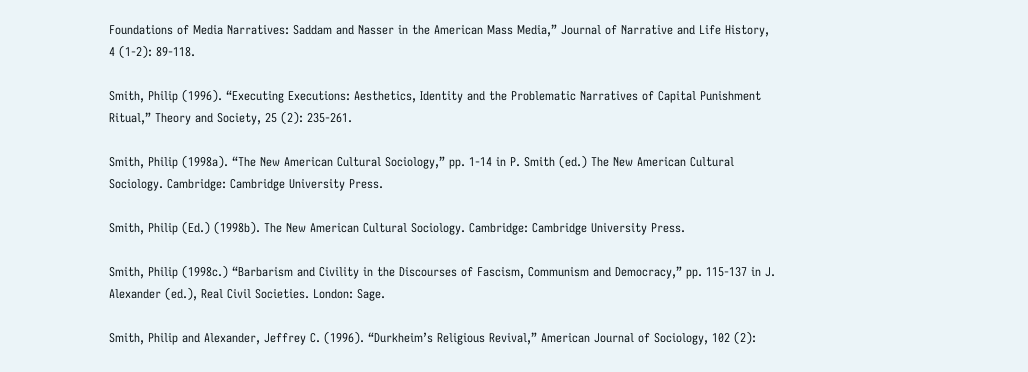Foundations of Media Narratives: Saddam and Nasser in the American Mass Media,” Journal of Narrative and Life History, 4 (1-2): 89-118.

Smith, Philip (1996). “Executing Executions: Aesthetics, Identity and the Problematic Narratives of Capital Punishment Ritual,” Theory and Society, 25 (2): 235-261.

Smith, Philip (1998a). “The New American Cultural Sociology,” pp. 1-14 in P. Smith (ed.) The New American Cultural Sociology. Cambridge: Cambridge University Press.

Smith, Philip (Ed.) (1998b). The New American Cultural Sociology. Cambridge: Cambridge University Press.

Smith, Philip (1998c.) “Barbarism and Civility in the Discourses of Fascism, Communism and Democracy,” pp. 115-137 in J. Alexander (ed.), Real Civil Societies. London: Sage.

Smith, Philip and Alexander, Jeffrey C. (1996). “Durkheim’s Religious Revival,” American Journal of Sociology, 102 (2):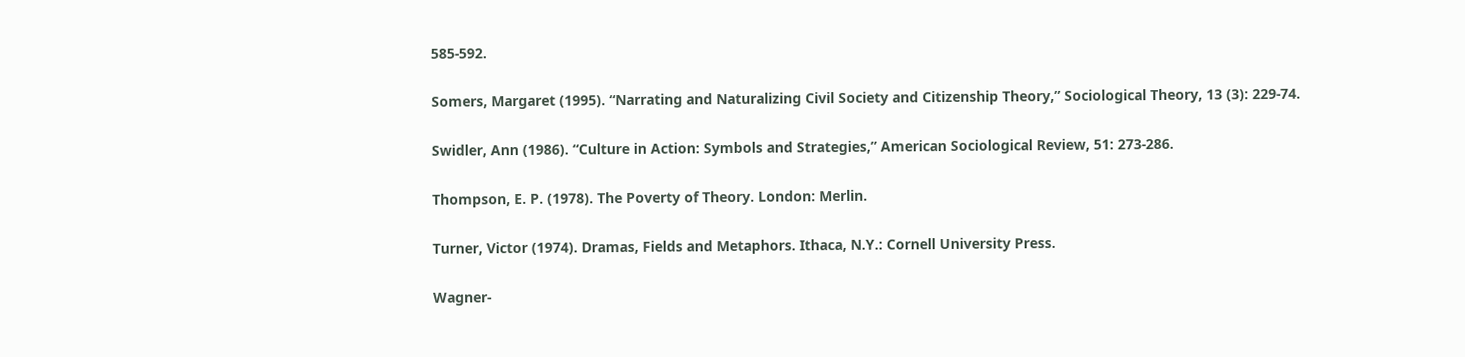585-592.

Somers, Margaret (1995). “Narrating and Naturalizing Civil Society and Citizenship Theory,” Sociological Theory, 13 (3): 229-74.

Swidler, Ann (1986). “Culture in Action: Symbols and Strategies,” American Sociological Review, 51: 273-286.

Thompson, E. P. (1978). The Poverty of Theory. London: Merlin.

Turner, Victor (1974). Dramas, Fields and Metaphors. Ithaca, N.Y.: Cornell University Press.

Wagner-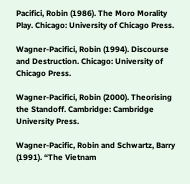Pacifici, Robin (1986). The Moro Morality Play. Chicago: University of Chicago Press.

Wagner-Pacifici, Robin (1994). Discourse and Destruction. Chicago: University of Chicago Press.

Wagner-Pacifici, Robin (2000). Theorising the Standoff. Cambridge: Cambridge University Press.

Wagner-Pacific, Robin and Schwartz, Barry (1991). “The Vietnam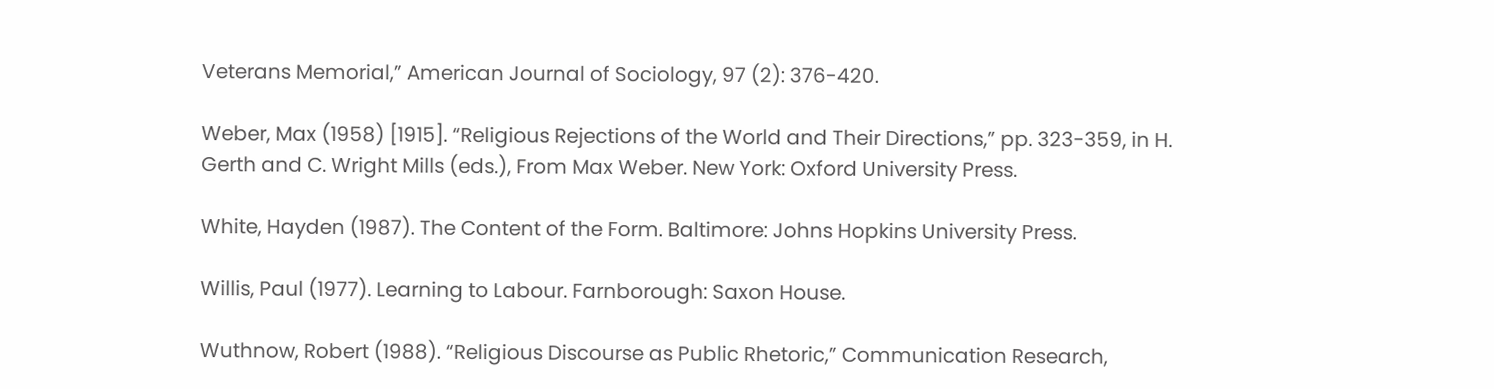Veterans Memorial,” American Journal of Sociology, 97 (2): 376-420.

Weber, Max (1958) [1915]. “Religious Rejections of the World and Their Directions,” pp. 323-359, in H. Gerth and C. Wright Mills (eds.), From Max Weber. New York: Oxford University Press.

White, Hayden (1987). The Content of the Form. Baltimore: Johns Hopkins University Press.

Willis, Paul (1977). Learning to Labour. Farnborough: Saxon House.

Wuthnow, Robert (1988). “Religious Discourse as Public Rhetoric,” Communication Research,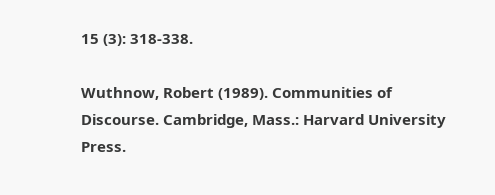15 (3): 318-338.

Wuthnow, Robert (1989). Communities of Discourse. Cambridge, Mass.: Harvard University Press.